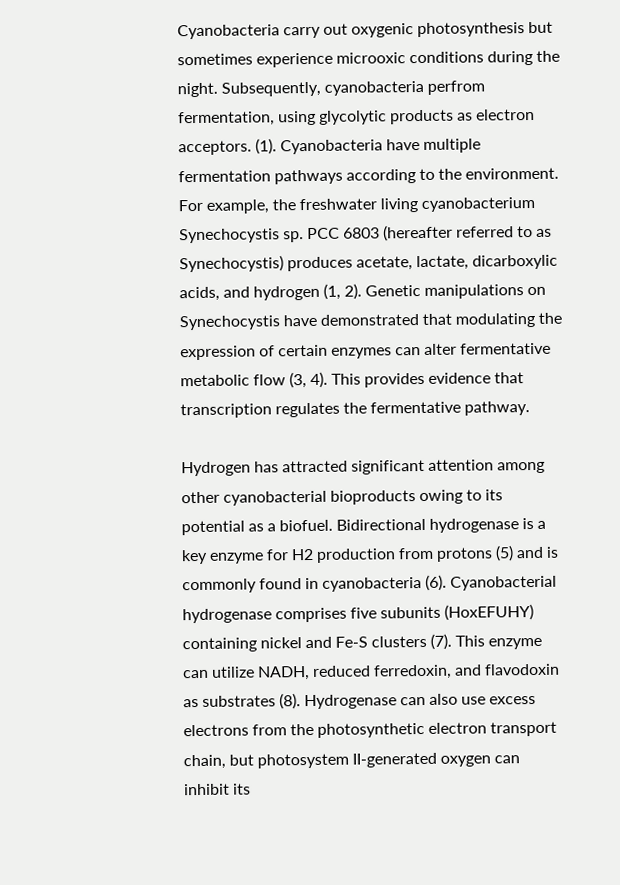Cyanobacteria carry out oxygenic photosynthesis but sometimes experience microoxic conditions during the night. Subsequently, cyanobacteria perfrom fermentation, using glycolytic products as electron acceptors. (1). Cyanobacteria have multiple fermentation pathways according to the environment. For example, the freshwater living cyanobacterium Synechocystis sp. PCC 6803 (hereafter referred to as Synechocystis) produces acetate, lactate, dicarboxylic acids, and hydrogen (1, 2). Genetic manipulations on Synechocystis have demonstrated that modulating the expression of certain enzymes can alter fermentative metabolic flow (3, 4). This provides evidence that transcription regulates the fermentative pathway.

Hydrogen has attracted significant attention among other cyanobacterial bioproducts owing to its potential as a biofuel. Bidirectional hydrogenase is a key enzyme for H2 production from protons (5) and is commonly found in cyanobacteria (6). Cyanobacterial hydrogenase comprises five subunits (HoxEFUHY) containing nickel and Fe-S clusters (7). This enzyme can utilize NADH, reduced ferredoxin, and flavodoxin as substrates (8). Hydrogenase can also use excess electrons from the photosynthetic electron transport chain, but photosystem II-generated oxygen can inhibit its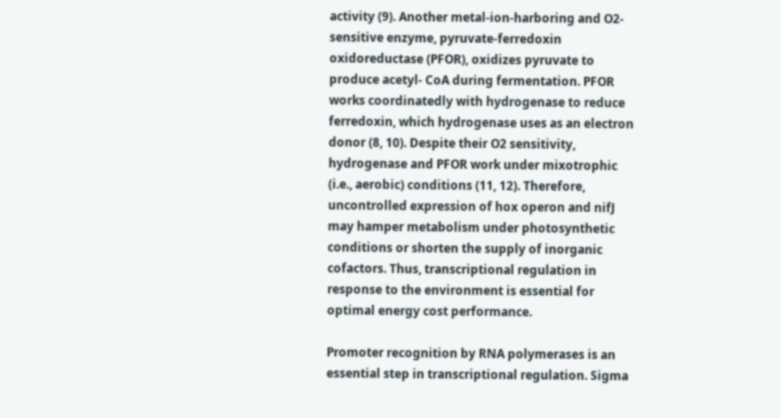activity (9). Another metal-ion-harboring and O2-sensitive enzyme, pyruvate-ferredoxin oxidoreductase (PFOR), oxidizes pyruvate to produce acetyl- CoA during fermentation. PFOR works coordinatedly with hydrogenase to reduce ferredoxin, which hydrogenase uses as an electron donor (8, 10). Despite their O2 sensitivity, hydrogenase and PFOR work under mixotrophic (i.e., aerobic) conditions (11, 12). Therefore, uncontrolled expression of hox operon and nifJ may hamper metabolism under photosynthetic conditions or shorten the supply of inorganic cofactors. Thus, transcriptional regulation in response to the environment is essential for optimal energy cost performance.

Promoter recognition by RNA polymerases is an essential step in transcriptional regulation. Sigma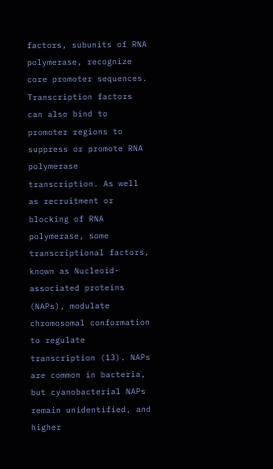factors, subunits of RNA polymerase, recognize core promoter sequences. Transcription factors can also bind to promoter regions to suppress or promote RNA polymerase transcription. As well as recruitment or blocking of RNA polymerase, some transcriptional factors, known as Nucleoid-associated proteins (NAPs), modulate chromosomal conformation to regulate transcription (13). NAPs are common in bacteria, but cyanobacterial NAPs remain unidentified, and higher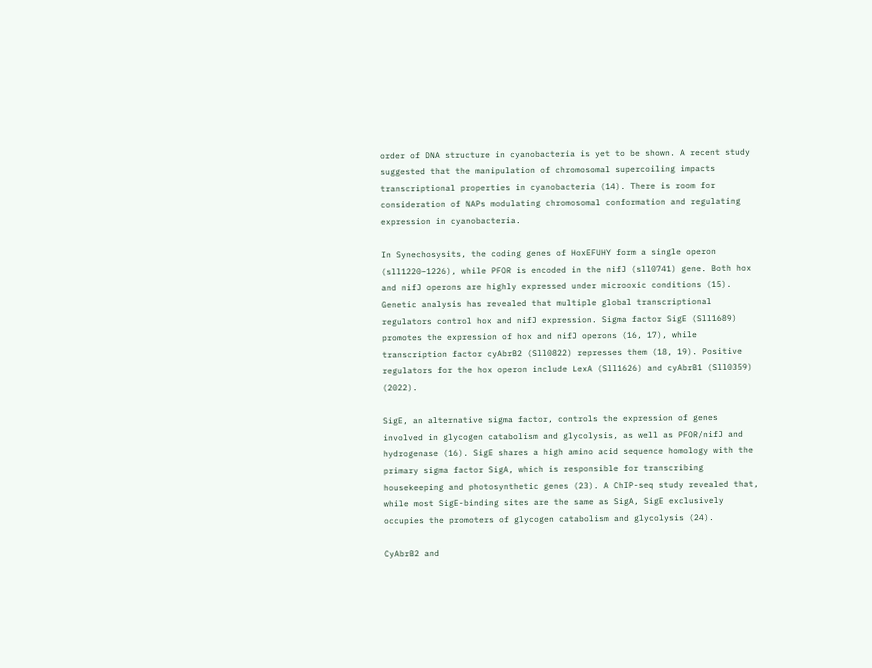order of DNA structure in cyanobacteria is yet to be shown. A recent study suggested that the manipulation of chromosomal supercoiling impacts transcriptional properties in cyanobacteria (14). There is room for consideration of NAPs modulating chromosomal conformation and regulating expression in cyanobacteria.

In Synechosysits, the coding genes of HoxEFUHY form a single operon (sll1220–1226), while PFOR is encoded in the nifJ (sll0741) gene. Both hox and nifJ operons are highly expressed under microoxic conditions (15). Genetic analysis has revealed that multiple global transcriptional regulators control hox and nifJ expression. Sigma factor SigE (Sll1689) promotes the expression of hox and nifJ operons (16, 17), while transcription factor cyAbrB2 (Sll0822) represses them (18, 19). Positive regulators for the hox operon include LexA (Sll1626) and cyAbrB1 (Sll0359) (2022).

SigE, an alternative sigma factor, controls the expression of genes involved in glycogen catabolism and glycolysis, as well as PFOR/nifJ and hydrogenase (16). SigE shares a high amino acid sequence homology with the primary sigma factor SigA, which is responsible for transcribing housekeeping and photosynthetic genes (23). A ChIP-seq study revealed that, while most SigE-binding sites are the same as SigA, SigE exclusively occupies the promoters of glycogen catabolism and glycolysis (24).

CyAbrB2 and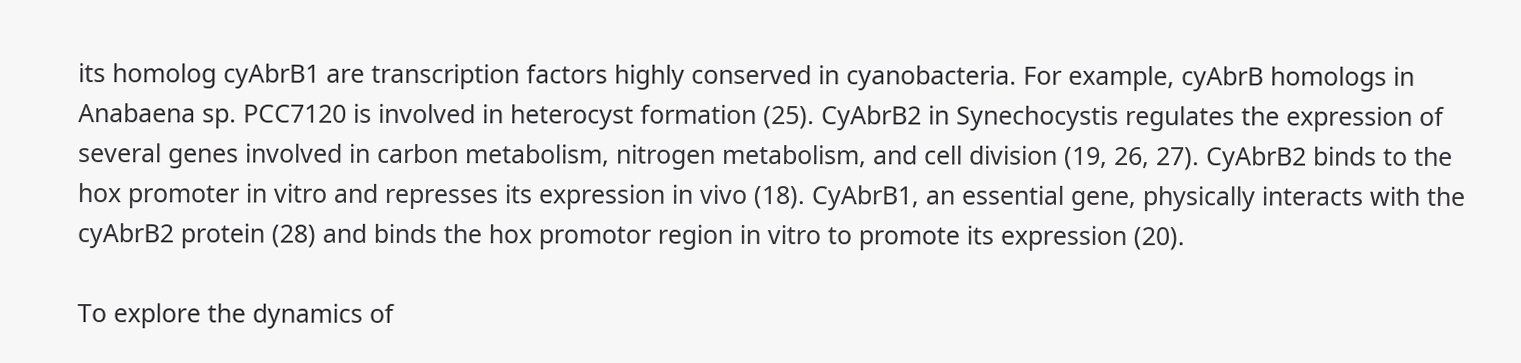its homolog cyAbrB1 are transcription factors highly conserved in cyanobacteria. For example, cyAbrB homologs in Anabaena sp. PCC7120 is involved in heterocyst formation (25). CyAbrB2 in Synechocystis regulates the expression of several genes involved in carbon metabolism, nitrogen metabolism, and cell division (19, 26, 27). CyAbrB2 binds to the hox promoter in vitro and represses its expression in vivo (18). CyAbrB1, an essential gene, physically interacts with the cyAbrB2 protein (28) and binds the hox promotor region in vitro to promote its expression (20).

To explore the dynamics of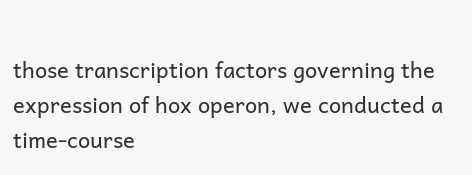those transcription factors governing the expression of hox operon, we conducted a time-course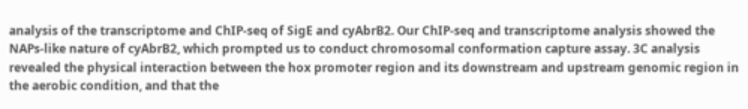analysis of the transcriptome and ChIP-seq of SigE and cyAbrB2. Our ChIP-seq and transcriptome analysis showed the NAPs-like nature of cyAbrB2, which prompted us to conduct chromosomal conformation capture assay. 3C analysis revealed the physical interaction between the hox promoter region and its downstream and upstream genomic region in the aerobic condition, and that the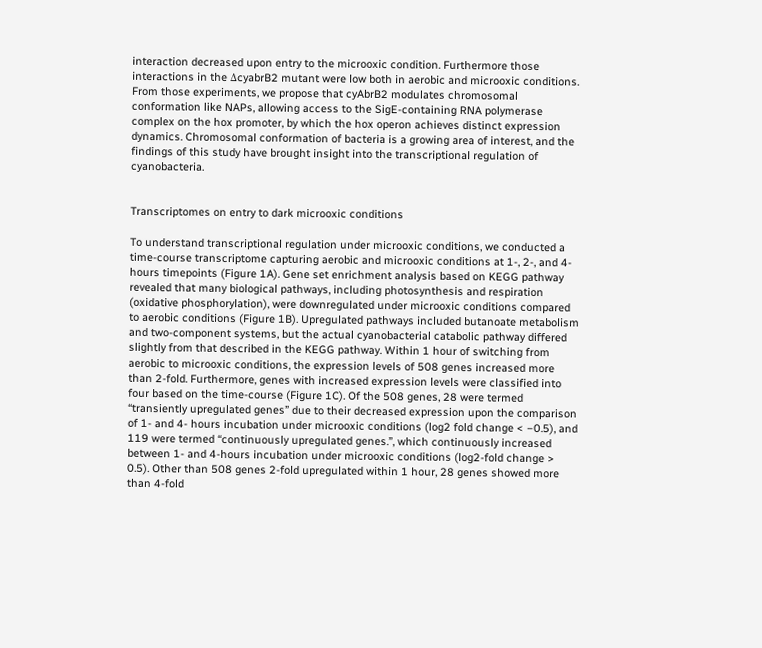interaction decreased upon entry to the microoxic condition. Furthermore those interactions in the ΔcyabrB2 mutant were low both in aerobic and microoxic conditions. From those experiments, we propose that cyAbrB2 modulates chromosomal conformation like NAPs, allowing access to the SigE-containing RNA polymerase complex on the hox promoter, by which the hox operon achieves distinct expression dynamics. Chromosomal conformation of bacteria is a growing area of interest, and the findings of this study have brought insight into the transcriptional regulation of cyanobacteria.


Transcriptomes on entry to dark microoxic conditions

To understand transcriptional regulation under microoxic conditions, we conducted a time-course transcriptome capturing aerobic and microoxic conditions at 1-, 2-, and 4-hours timepoints (Figure 1A). Gene set enrichment analysis based on KEGG pathway revealed that many biological pathways, including photosynthesis and respiration (oxidative phosphorylation), were downregulated under microoxic conditions compared to aerobic conditions (Figure 1B). Upregulated pathways included butanoate metabolism and two-component systems, but the actual cyanobacterial catabolic pathway differed slightly from that described in the KEGG pathway. Within 1 hour of switching from aerobic to microoxic conditions, the expression levels of 508 genes increased more than 2-fold. Furthermore, genes with increased expression levels were classified into four based on the time-course (Figure 1C). Of the 508 genes, 28 were termed “transiently upregulated genes” due to their decreased expression upon the comparison of 1- and 4- hours incubation under microoxic conditions (log2 fold change < −0.5), and 119 were termed “continuously upregulated genes.”, which continuously increased between 1- and 4-hours incubation under microoxic conditions (log2-fold change > 0.5). Other than 508 genes 2-fold upregulated within 1 hour, 28 genes showed more than 4-fold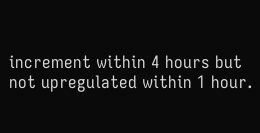increment within 4 hours but not upregulated within 1 hour.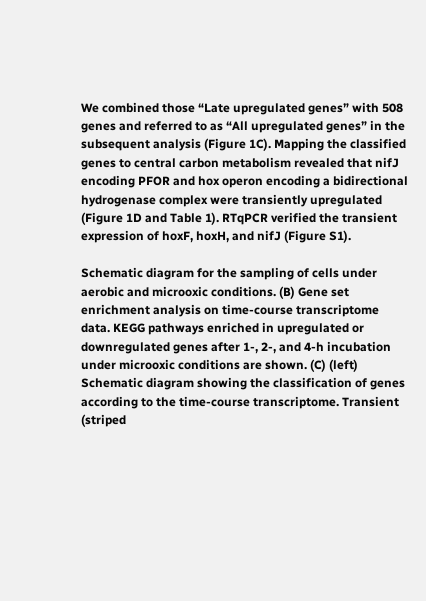We combined those “Late upregulated genes” with 508 genes and referred to as “All upregulated genes” in the subsequent analysis (Figure 1C). Mapping the classified genes to central carbon metabolism revealed that nifJ encoding PFOR and hox operon encoding a bidirectional hydrogenase complex were transiently upregulated (Figure 1D and Table 1). RTqPCR verified the transient expression of hoxF, hoxH, and nifJ (Figure S1).

Schematic diagram for the sampling of cells under aerobic and microoxic conditions. (B) Gene set enrichment analysis on time-course transcriptome data. KEGG pathways enriched in upregulated or downregulated genes after 1-, 2-, and 4-h incubation under microoxic conditions are shown. (C) (left) Schematic diagram showing the classification of genes according to the time-course transcriptome. Transient (striped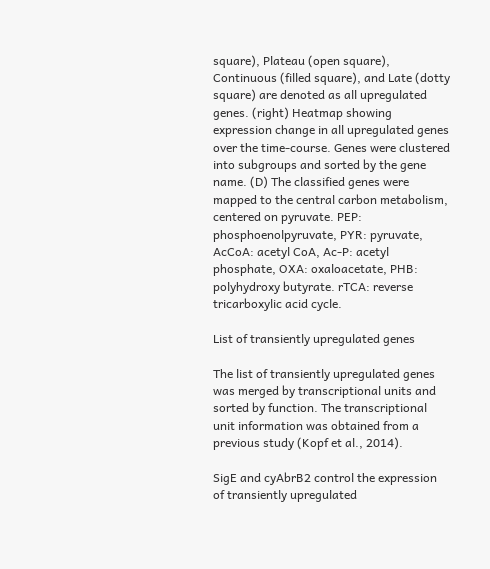square), Plateau (open square), Continuous (filled square), and Late (dotty square) are denoted as all upregulated genes. (right) Heatmap showing expression change in all upregulated genes over the time-course. Genes were clustered into subgroups and sorted by the gene name. (D) The classified genes were mapped to the central carbon metabolism, centered on pyruvate. PEP: phosphoenolpyruvate, PYR: pyruvate, AcCoA: acetyl CoA, Ac-P: acetyl phosphate, OXA: oxaloacetate, PHB: polyhydroxy butyrate. rTCA: reverse tricarboxylic acid cycle.

List of transiently upregulated genes

The list of transiently upregulated genes was merged by transcriptional units and sorted by function. The transcriptional unit information was obtained from a previous study (Kopf et al., 2014).

SigE and cyAbrB2 control the expression of transiently upregulated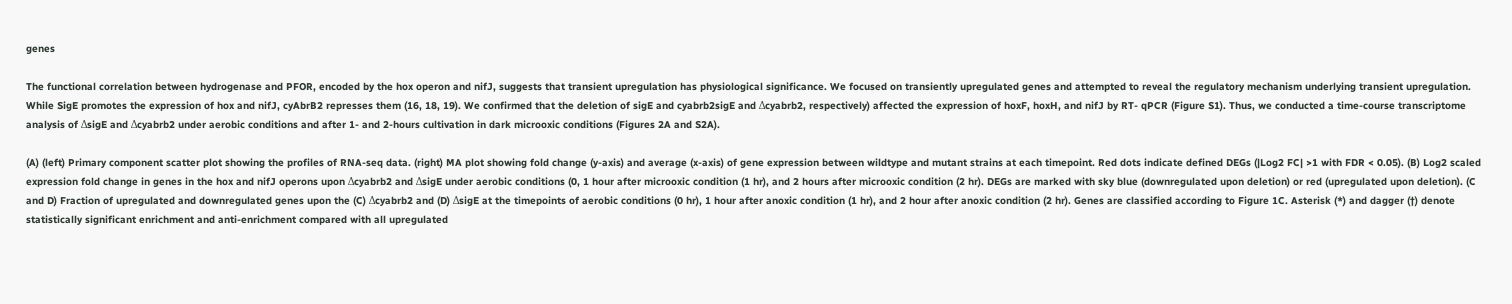genes

The functional correlation between hydrogenase and PFOR, encoded by the hox operon and nifJ, suggests that transient upregulation has physiological significance. We focused on transiently upregulated genes and attempted to reveal the regulatory mechanism underlying transient upregulation. While SigE promotes the expression of hox and nifJ, cyAbrB2 represses them (16, 18, 19). We confirmed that the deletion of sigE and cyabrb2sigE and Δcyabrb2, respectively) affected the expression of hoxF, hoxH, and nifJ by RT- qPCR (Figure S1). Thus, we conducted a time-course transcriptome analysis of ΔsigE and Δcyabrb2 under aerobic conditions and after 1- and 2-hours cultivation in dark microoxic conditions (Figures 2A and S2A).

(A) (left) Primary component scatter plot showing the profiles of RNA-seq data. (right) MA plot showing fold change (y-axis) and average (x-axis) of gene expression between wildtype and mutant strains at each timepoint. Red dots indicate defined DEGs (|Log2 FC| >1 with FDR < 0.05). (B) Log2 scaled expression fold change in genes in the hox and nifJ operons upon Δcyabrb2 and ΔsigE under aerobic conditions (0, 1 hour after microoxic condition (1 hr), and 2 hours after microoxic condition (2 hr). DEGs are marked with sky blue (downregulated upon deletion) or red (upregulated upon deletion). (C and D) Fraction of upregulated and downregulated genes upon the (C) Δcyabrb2 and (D) ΔsigE at the timepoints of aerobic conditions (0 hr), 1 hour after anoxic condition (1 hr), and 2 hour after anoxic condition (2 hr). Genes are classified according to Figure 1C. Asterisk (*) and dagger (†) denote statistically significant enrichment and anti-enrichment compared with all upregulated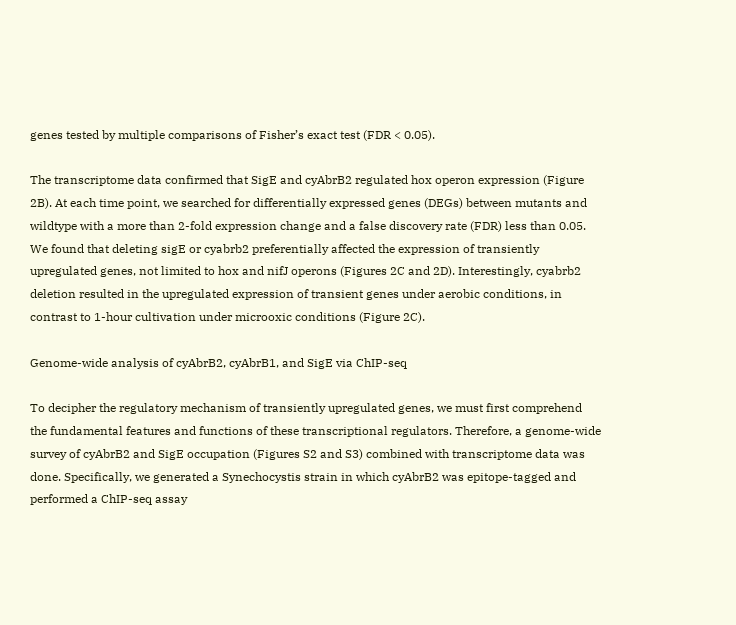genes tested by multiple comparisons of Fisher’s exact test (FDR < 0.05).

The transcriptome data confirmed that SigE and cyAbrB2 regulated hox operon expression (Figure 2B). At each time point, we searched for differentially expressed genes (DEGs) between mutants and wildtype with a more than 2-fold expression change and a false discovery rate (FDR) less than 0.05. We found that deleting sigE or cyabrb2 preferentially affected the expression of transiently upregulated genes, not limited to hox and nifJ operons (Figures 2C and 2D). Interestingly, cyabrb2 deletion resulted in the upregulated expression of transient genes under aerobic conditions, in contrast to 1-hour cultivation under microoxic conditions (Figure 2C).

Genome-wide analysis of cyAbrB2, cyAbrB1, and SigE via ChIP-seq

To decipher the regulatory mechanism of transiently upregulated genes, we must first comprehend the fundamental features and functions of these transcriptional regulators. Therefore, a genome-wide survey of cyAbrB2 and SigE occupation (Figures S2 and S3) combined with transcriptome data was done. Specifically, we generated a Synechocystis strain in which cyAbrB2 was epitope-tagged and performed a ChIP-seq assay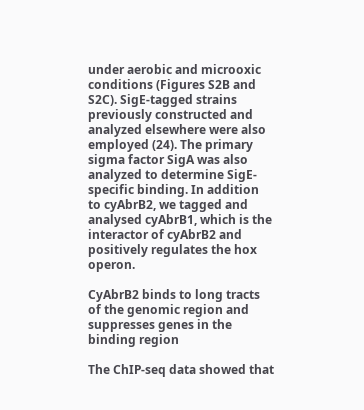under aerobic and microoxic conditions (Figures S2B and S2C). SigE-tagged strains previously constructed and analyzed elsewhere were also employed (24). The primary sigma factor SigA was also analyzed to determine SigE-specific binding. In addition to cyAbrB2, we tagged and analysed cyAbrB1, which is the interactor of cyAbrB2 and positively regulates the hox operon.

CyAbrB2 binds to long tracts of the genomic region and suppresses genes in the binding region

The ChIP-seq data showed that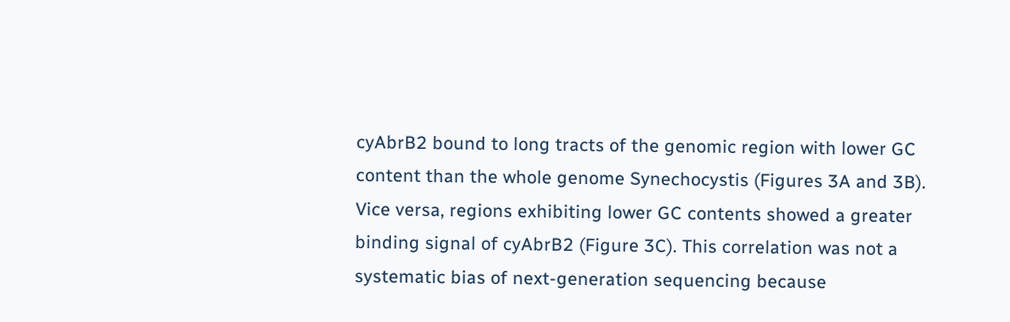cyAbrB2 bound to long tracts of the genomic region with lower GC content than the whole genome Synechocystis (Figures 3A and 3B). Vice versa, regions exhibiting lower GC contents showed a greater binding signal of cyAbrB2 (Figure 3C). This correlation was not a systematic bias of next-generation sequencing because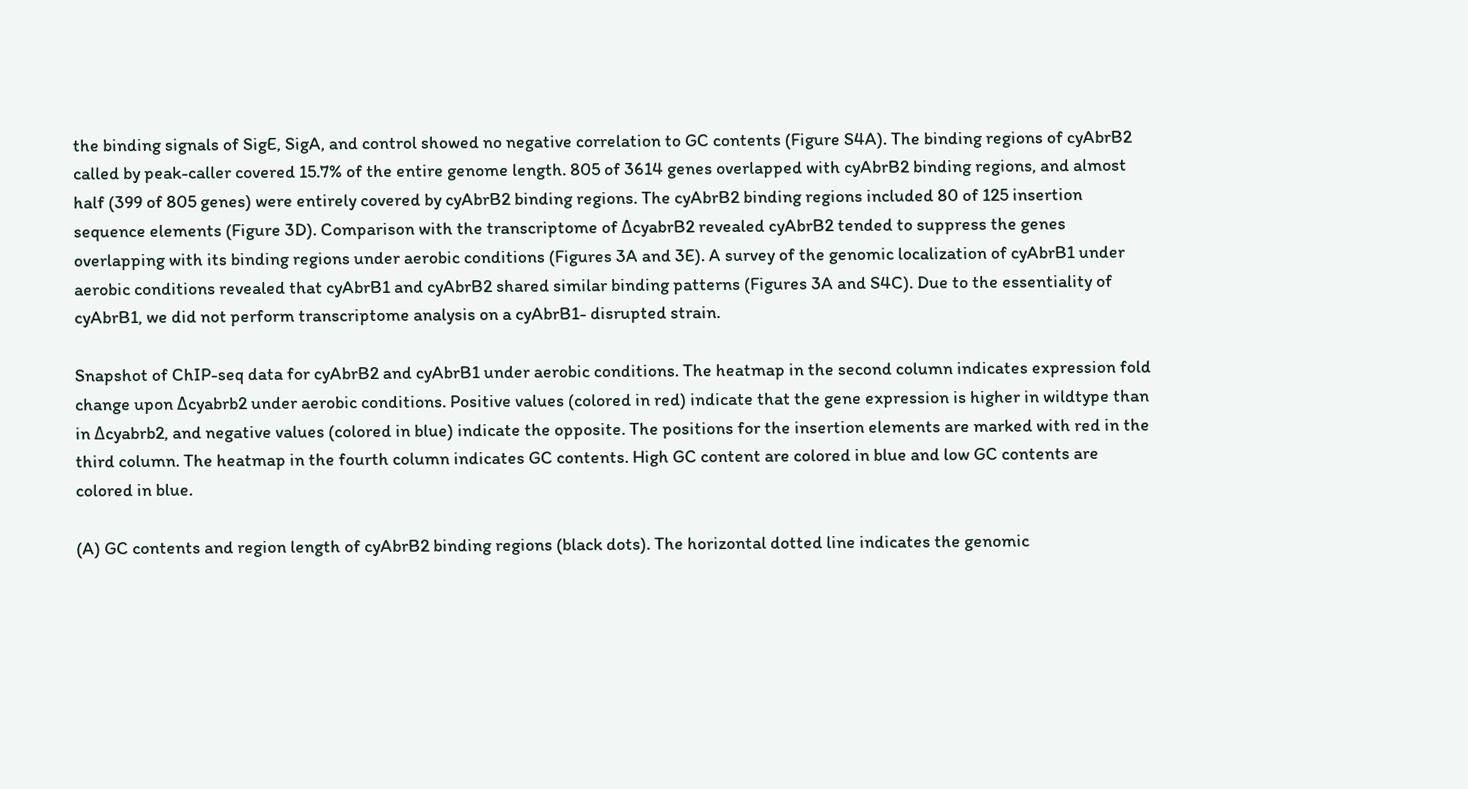the binding signals of SigE, SigA, and control showed no negative correlation to GC contents (Figure S4A). The binding regions of cyAbrB2 called by peak-caller covered 15.7% of the entire genome length. 805 of 3614 genes overlapped with cyAbrB2 binding regions, and almost half (399 of 805 genes) were entirely covered by cyAbrB2 binding regions. The cyAbrB2 binding regions included 80 of 125 insertion sequence elements (Figure 3D). Comparison with the transcriptome of ΔcyabrB2 revealed cyAbrB2 tended to suppress the genes overlapping with its binding regions under aerobic conditions (Figures 3A and 3E). A survey of the genomic localization of cyAbrB1 under aerobic conditions revealed that cyAbrB1 and cyAbrB2 shared similar binding patterns (Figures 3A and S4C). Due to the essentiality of cyAbrB1, we did not perform transcriptome analysis on a cyAbrB1- disrupted strain.

Snapshot of ChIP-seq data for cyAbrB2 and cyAbrB1 under aerobic conditions. The heatmap in the second column indicates expression fold change upon Δcyabrb2 under aerobic conditions. Positive values (colored in red) indicate that the gene expression is higher in wildtype than in Δcyabrb2, and negative values (colored in blue) indicate the opposite. The positions for the insertion elements are marked with red in the third column. The heatmap in the fourth column indicates GC contents. High GC content are colored in blue and low GC contents are colored in blue.

(A) GC contents and region length of cyAbrB2 binding regions (black dots). The horizontal dotted line indicates the genomic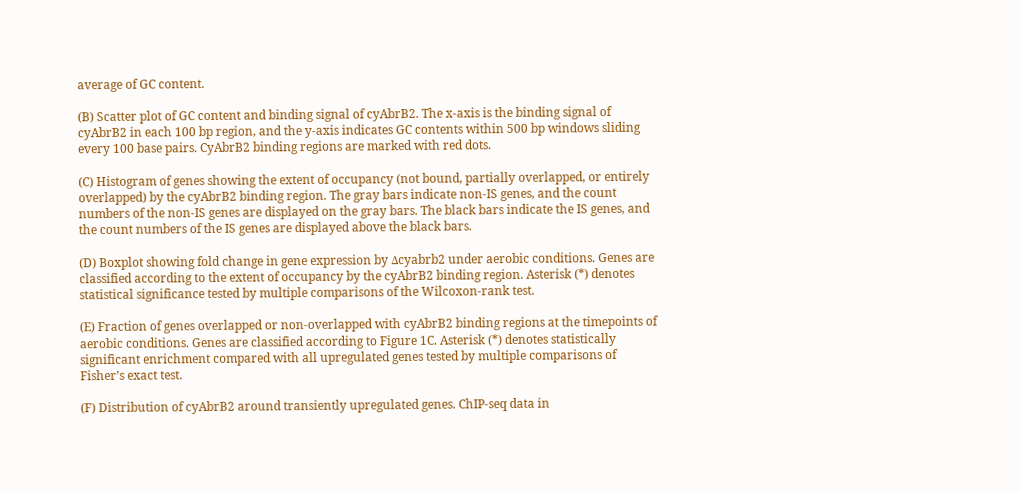average of GC content.

(B) Scatter plot of GC content and binding signal of cyAbrB2. The x-axis is the binding signal of cyAbrB2 in each 100 bp region, and the y-axis indicates GC contents within 500 bp windows sliding every 100 base pairs. CyAbrB2 binding regions are marked with red dots.

(C) Histogram of genes showing the extent of occupancy (not bound, partially overlapped, or entirely overlapped) by the cyAbrB2 binding region. The gray bars indicate non-IS genes, and the count numbers of the non-IS genes are displayed on the gray bars. The black bars indicate the IS genes, and the count numbers of the IS genes are displayed above the black bars.

(D) Boxplot showing fold change in gene expression by Δcyabrb2 under aerobic conditions. Genes are classified according to the extent of occupancy by the cyAbrB2 binding region. Asterisk (*) denotes statistical significance tested by multiple comparisons of the Wilcoxon-rank test.

(E) Fraction of genes overlapped or non-overlapped with cyAbrB2 binding regions at the timepoints of aerobic conditions. Genes are classified according to Figure 1C. Asterisk (*) denotes statistically significant enrichment compared with all upregulated genes tested by multiple comparisons of Fisher’s exact test.

(F) Distribution of cyAbrB2 around transiently upregulated genes. ChIP-seq data in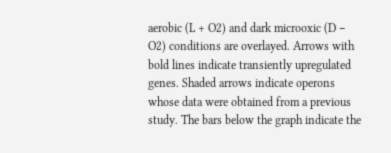aerobic (L + O2) and dark microoxic (D − O2) conditions are overlayed. Arrows with bold lines indicate transiently upregulated genes. Shaded arrows indicate operons whose data were obtained from a previous study. The bars below the graph indicate the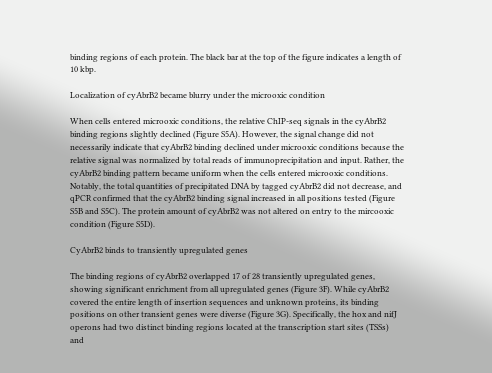binding regions of each protein. The black bar at the top of the figure indicates a length of 10 kbp.

Localization of cyAbrB2 became blurry under the microoxic condition

When cells entered microoxic conditions, the relative ChIP-seq signals in the cyAbrB2 binding regions slightly declined (Figure S5A). However, the signal change did not necessarily indicate that cyAbrB2 binding declined under microoxic conditions because the relative signal was normalized by total reads of immunoprecipitation and input. Rather, the cyAbrB2 binding pattern became uniform when the cells entered microoxic conditions. Notably, the total quantities of precipitated DNA by tagged cyAbrB2 did not decrease, and qPCR confirmed that the cyAbrB2 binding signal increased in all positions tested (Figure S5B and S5C). The protein amount of cyAbrB2 was not altered on entry to the mircooxic condition (Figure S5D).

CyAbrB2 binds to transiently upregulated genes

The binding regions of cyAbrB2 overlapped 17 of 28 transiently upregulated genes, showing significant enrichment from all upregulated genes (Figure 3F). While cyAbrB2 covered the entire length of insertion sequences and unknown proteins, its binding positions on other transient genes were diverse (Figure 3G). Specifically, the hox and nifJ operons had two distinct binding regions located at the transcription start sites (TSSs) and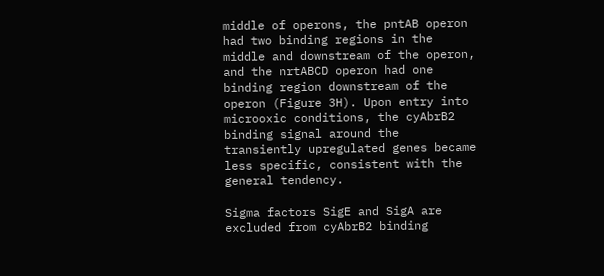middle of operons, the pntAB operon had two binding regions in the middle and downstream of the operon, and the nrtABCD operon had one binding region downstream of the operon (Figure 3H). Upon entry into microoxic conditions, the cyAbrB2 binding signal around the transiently upregulated genes became less specific, consistent with the general tendency.

Sigma factors SigE and SigA are excluded from cyAbrB2 binding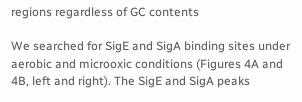regions regardless of GC contents

We searched for SigE and SigA binding sites under aerobic and microoxic conditions (Figures 4A and 4B, left and right). The SigE and SigA peaks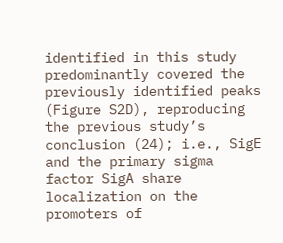identified in this study predominantly covered the previously identified peaks (Figure S2D), reproducing the previous study’s conclusion (24); i.e., SigE and the primary sigma factor SigA share localization on the promoters of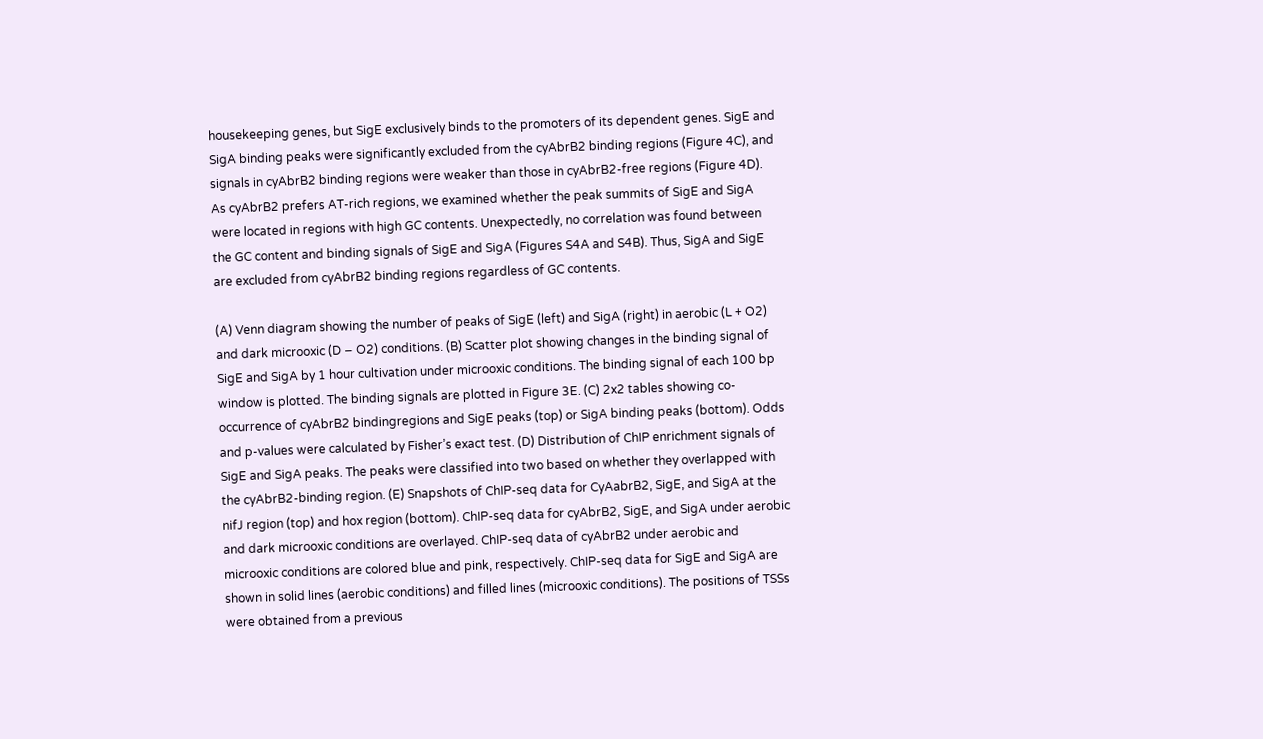housekeeping genes, but SigE exclusively binds to the promoters of its dependent genes. SigE and SigA binding peaks were significantly excluded from the cyAbrB2 binding regions (Figure 4C), and signals in cyAbrB2 binding regions were weaker than those in cyAbrB2-free regions (Figure 4D). As cyAbrB2 prefers AT-rich regions, we examined whether the peak summits of SigE and SigA were located in regions with high GC contents. Unexpectedly, no correlation was found between the GC content and binding signals of SigE and SigA (Figures S4A and S4B). Thus, SigA and SigE are excluded from cyAbrB2 binding regions regardless of GC contents.

(A) Venn diagram showing the number of peaks of SigE (left) and SigA (right) in aerobic (L + O2) and dark microoxic (D − O2) conditions. (B) Scatter plot showing changes in the binding signal of SigE and SigA by 1 hour cultivation under microoxic conditions. The binding signal of each 100 bp window is plotted. The binding signals are plotted in Figure 3E. (C) 2x2 tables showing co-occurrence of cyAbrB2 bindingregions and SigE peaks (top) or SigA binding peaks (bottom). Odds and p-values were calculated by Fisher’s exact test. (D) Distribution of ChIP enrichment signals of SigE and SigA peaks. The peaks were classified into two based on whether they overlapped with the cyAbrB2-binding region. (E) Snapshots of ChIP-seq data for CyAabrB2, SigE, and SigA at the nifJ region (top) and hox region (bottom). ChIP-seq data for cyAbrB2, SigE, and SigA under aerobic and dark microoxic conditions are overlayed. ChIP-seq data of cyAbrB2 under aerobic and microoxic conditions are colored blue and pink, respectively. ChIP-seq data for SigE and SigA are shown in solid lines (aerobic conditions) and filled lines (microoxic conditions). The positions of TSSs were obtained from a previous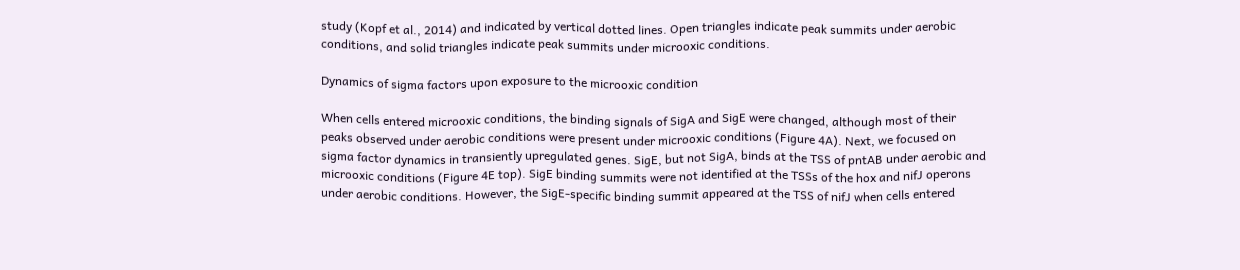study (Kopf et al., 2014) and indicated by vertical dotted lines. Open triangles indicate peak summits under aerobic conditions, and solid triangles indicate peak summits under microoxic conditions.

Dynamics of sigma factors upon exposure to the microoxic condition

When cells entered microoxic conditions, the binding signals of SigA and SigE were changed, although most of their peaks observed under aerobic conditions were present under microoxic conditions (Figure 4A). Next, we focused on sigma factor dynamics in transiently upregulated genes. SigE, but not SigA, binds at the TSS of pntAB under aerobic and microoxic conditions (Figure 4E top). SigE binding summits were not identified at the TSSs of the hox and nifJ operons under aerobic conditions. However, the SigE-specific binding summit appeared at the TSS of nifJ when cells entered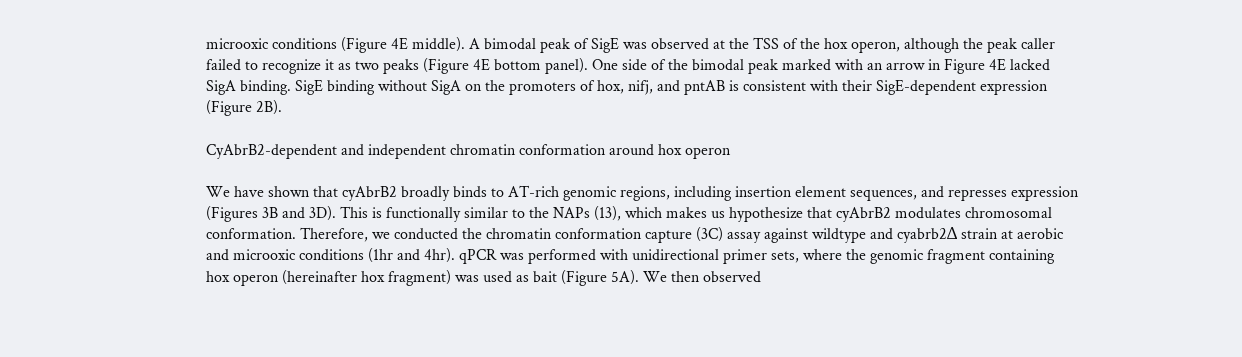microoxic conditions (Figure 4E middle). A bimodal peak of SigE was observed at the TSS of the hox operon, although the peak caller failed to recognize it as two peaks (Figure 4E bottom panel). One side of the bimodal peak marked with an arrow in Figure 4E lacked SigA binding. SigE binding without SigA on the promoters of hox, nifj, and pntAB is consistent with their SigE-dependent expression (Figure 2B).

CyAbrB2-dependent and independent chromatin conformation around hox operon

We have shown that cyAbrB2 broadly binds to AT-rich genomic regions, including insertion element sequences, and represses expression (Figures 3B and 3D). This is functionally similar to the NAPs (13), which makes us hypothesize that cyAbrB2 modulates chromosomal conformation. Therefore, we conducted the chromatin conformation capture (3C) assay against wildtype and cyabrb2Δ strain at aerobic and microoxic conditions (1hr and 4hr). qPCR was performed with unidirectional primer sets, where the genomic fragment containing hox operon (hereinafter hox fragment) was used as bait (Figure 5A). We then observed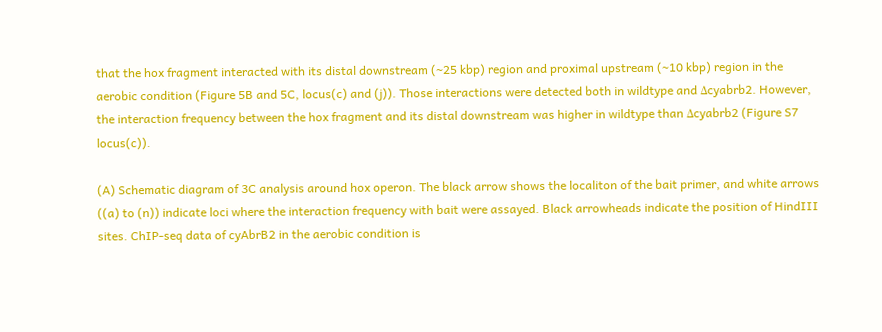that the hox fragment interacted with its distal downstream (∼25 kbp) region and proximal upstream (∼10 kbp) region in the aerobic condition (Figure 5B and 5C, locus(c) and (j)). Those interactions were detected both in wildtype and Δcyabrb2. However, the interaction frequency between the hox fragment and its distal downstream was higher in wildtype than Δcyabrb2 (Figure S7 locus(c)).

(A) Schematic diagram of 3C analysis around hox operon. The black arrow shows the localiton of the bait primer, and white arrows ((a) to (n)) indicate loci where the interaction frequency with bait were assayed. Black arrowheads indicate the position of HindIII sites. ChIP-seq data of cyAbrB2 in the aerobic condition is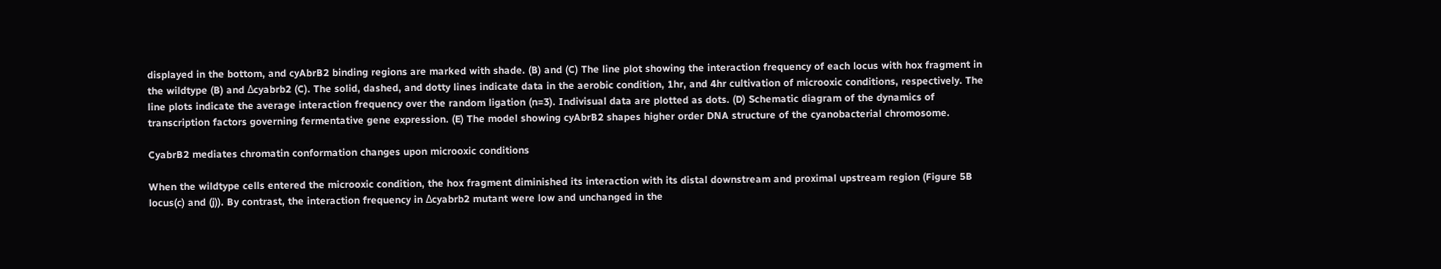displayed in the bottom, and cyAbrB2 binding regions are marked with shade. (B) and (C) The line plot showing the interaction frequency of each locus with hox fragment in the wildtype (B) and Δcyabrb2 (C). The solid, dashed, and dotty lines indicate data in the aerobic condition, 1hr, and 4hr cultivation of microoxic conditions, respectively. The line plots indicate the average interaction frequency over the random ligation (n=3). Indivisual data are plotted as dots. (D) Schematic diagram of the dynamics of transcription factors governing fermentative gene expression. (E) The model showing cyAbrB2 shapes higher order DNA structure of the cyanobacterial chromosome.

CyabrB2 mediates chromatin conformation changes upon microoxic conditions

When the wildtype cells entered the microoxic condition, the hox fragment diminished its interaction with its distal downstream and proximal upstream region (Figure 5B locus(c) and (j)). By contrast, the interaction frequency in Δcyabrb2 mutant were low and unchanged in the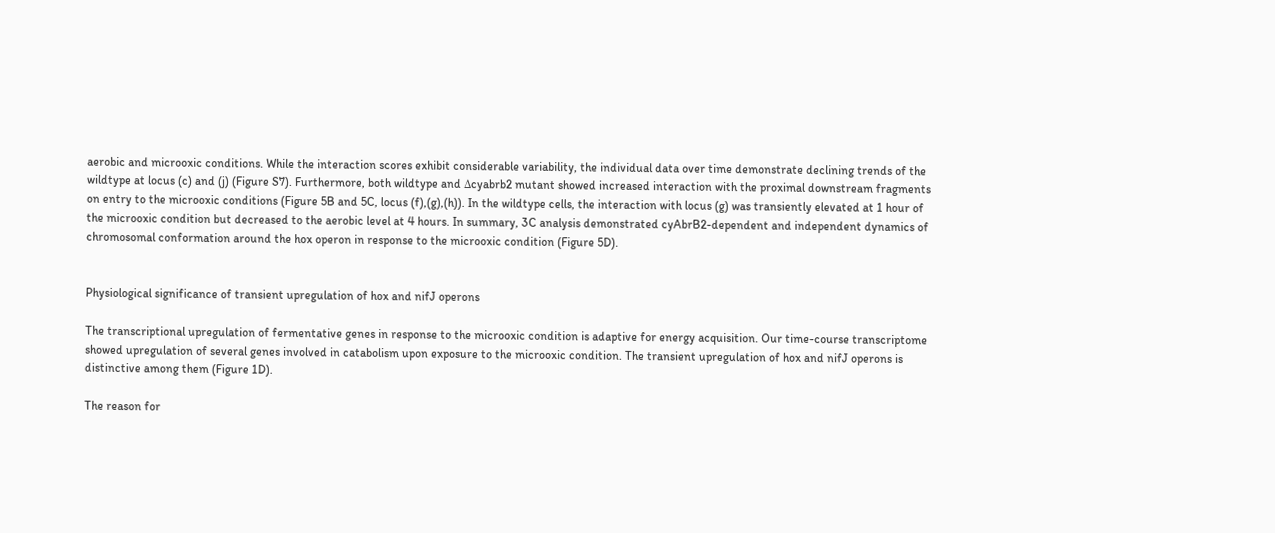aerobic and microoxic conditions. While the interaction scores exhibit considerable variability, the individual data over time demonstrate declining trends of the wildtype at locus (c) and (j) (Figure S7). Furthermore, both wildtype and Δcyabrb2 mutant showed increased interaction with the proximal downstream fragments on entry to the microoxic conditions (Figure 5B and 5C, locus (f),(g),(h)). In the wildtype cells, the interaction with locus (g) was transiently elevated at 1 hour of the microoxic condition but decreased to the aerobic level at 4 hours. In summary, 3C analysis demonstrated cyAbrB2-dependent and independent dynamics of chromosomal conformation around the hox operon in response to the microoxic condition (Figure 5D).


Physiological significance of transient upregulation of hox and nifJ operons

The transcriptional upregulation of fermentative genes in response to the microoxic condition is adaptive for energy acquisition. Our time-course transcriptome showed upregulation of several genes involved in catabolism upon exposure to the microoxic condition. The transient upregulation of hox and nifJ operons is distinctive among them (Figure 1D).

The reason for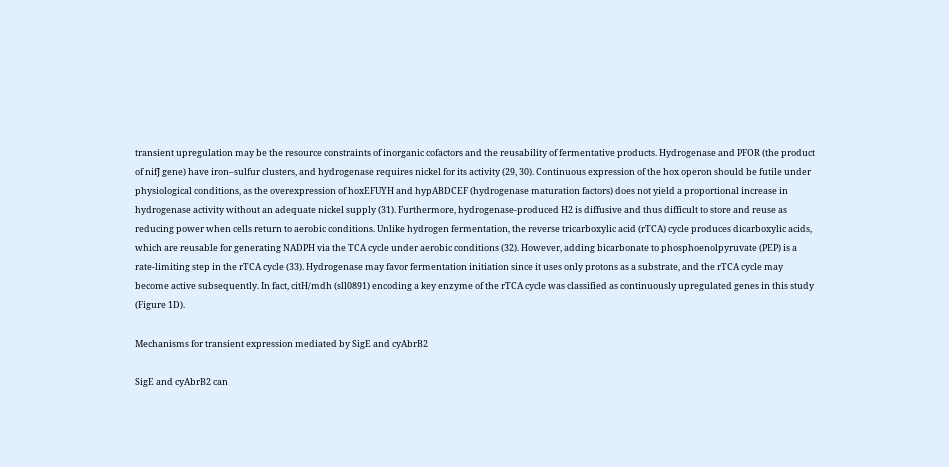transient upregulation may be the resource constraints of inorganic cofactors and the reusability of fermentative products. Hydrogenase and PFOR (the product of nifJ gene) have iron–sulfur clusters, and hydrogenase requires nickel for its activity (29, 30). Continuous expression of the hox operon should be futile under physiological conditions, as the overexpression of hoxEFUYH and hypABDCEF (hydrogenase maturation factors) does not yield a proportional increase in hydrogenase activity without an adequate nickel supply (31). Furthermore, hydrogenase-produced H2 is diffusive and thus difficult to store and reuse as reducing power when cells return to aerobic conditions. Unlike hydrogen fermentation, the reverse tricarboxylic acid (rTCA) cycle produces dicarboxylic acids, which are reusable for generating NADPH via the TCA cycle under aerobic conditions (32). However, adding bicarbonate to phosphoenolpyruvate (PEP) is a rate-limiting step in the rTCA cycle (33). Hydrogenase may favor fermentation initiation since it uses only protons as a substrate, and the rTCA cycle may become active subsequently. In fact, citH/mdh (sll0891) encoding a key enzyme of the rTCA cycle was classified as continuously upregulated genes in this study (Figure 1D).

Mechanisms for transient expression mediated by SigE and cyAbrB2

SigE and cyAbrB2 can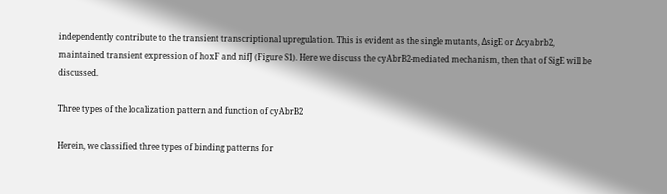independently contribute to the transient transcriptional upregulation. This is evident as the single mutants, ΔsigE or Δcyabrb2, maintained transient expression of hoxF and nifJ (Figure S1). Here we discuss the cyAbrB2-mediated mechanism, then that of SigE will be discussed.

Three types of the localization pattern and function of cyAbrB2

Herein, we classified three types of binding patterns for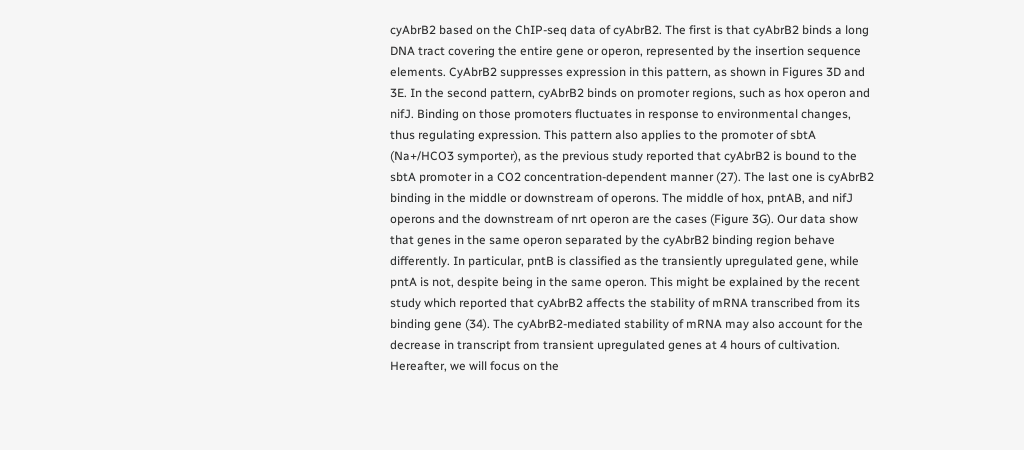cyAbrB2 based on the ChIP-seq data of cyAbrB2. The first is that cyAbrB2 binds a long DNA tract covering the entire gene or operon, represented by the insertion sequence elements. CyAbrB2 suppresses expression in this pattern, as shown in Figures 3D and 3E. In the second pattern, cyAbrB2 binds on promoter regions, such as hox operon and nifJ. Binding on those promoters fluctuates in response to environmental changes, thus regulating expression. This pattern also applies to the promoter of sbtA (Na+/HCO3 symporter), as the previous study reported that cyAbrB2 is bound to the sbtA promoter in a CO2 concentration-dependent manner (27). The last one is cyAbrB2 binding in the middle or downstream of operons. The middle of hox, pntAB, and nifJ operons and the downstream of nrt operon are the cases (Figure 3G). Our data show that genes in the same operon separated by the cyAbrB2 binding region behave differently. In particular, pntB is classified as the transiently upregulated gene, while pntA is not, despite being in the same operon. This might be explained by the recent study which reported that cyAbrB2 affects the stability of mRNA transcribed from its binding gene (34). The cyAbrB2-mediated stability of mRNA may also account for the decrease in transcript from transient upregulated genes at 4 hours of cultivation. Hereafter, we will focus on the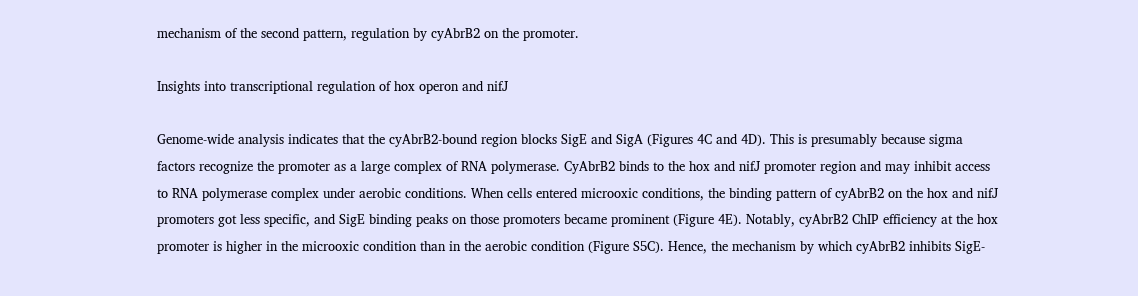mechanism of the second pattern, regulation by cyAbrB2 on the promoter.

Insights into transcriptional regulation of hox operon and nifJ

Genome-wide analysis indicates that the cyAbrB2-bound region blocks SigE and SigA (Figures 4C and 4D). This is presumably because sigma factors recognize the promoter as a large complex of RNA polymerase. CyAbrB2 binds to the hox and nifJ promoter region and may inhibit access to RNA polymerase complex under aerobic conditions. When cells entered microoxic conditions, the binding pattern of cyAbrB2 on the hox and nifJ promoters got less specific, and SigE binding peaks on those promoters became prominent (Figure 4E). Notably, cyAbrB2 ChIP efficiency at the hox promoter is higher in the microoxic condition than in the aerobic condition (Figure S5C). Hence, the mechanism by which cyAbrB2 inhibits SigE-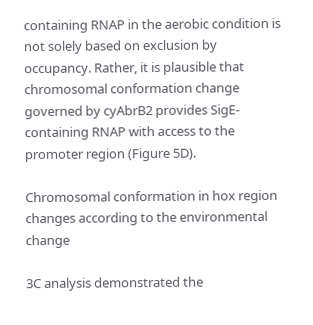containing RNAP in the aerobic condition is not solely based on exclusion by occupancy. Rather, it is plausible that chromosomal conformation change governed by cyAbrB2 provides SigE- containing RNAP with access to the promoter region (Figure 5D).

Chromosomal conformation in hox region changes according to the environmental change

3C analysis demonstrated the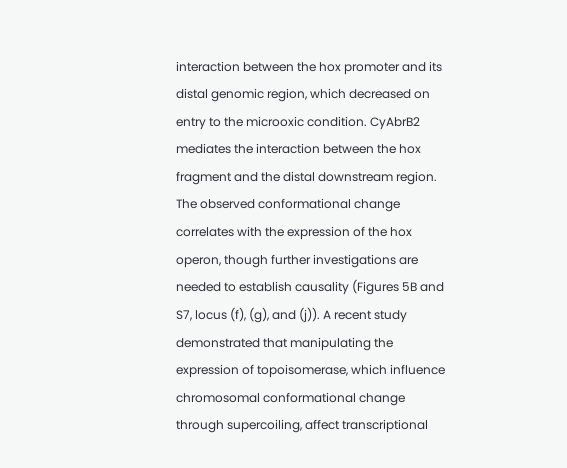interaction between the hox promoter and its distal genomic region, which decreased on entry to the microoxic condition. CyAbrB2 mediates the interaction between the hox fragment and the distal downstream region. The observed conformational change correlates with the expression of the hox operon, though further investigations are needed to establish causality (Figures 5B and S7, locus (f), (g), and (j)). A recent study demonstrated that manipulating the expression of topoisomerase, which influence chromosomal conformational change through supercoiling, affect transcriptional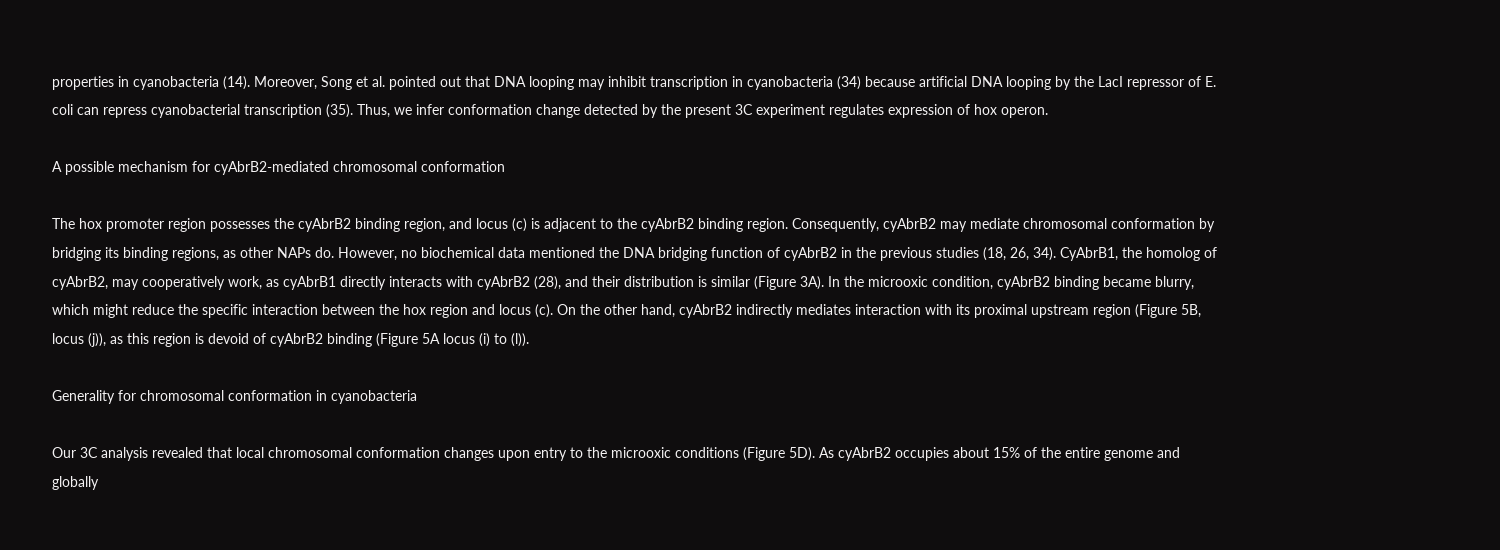properties in cyanobacteria (14). Moreover, Song et al. pointed out that DNA looping may inhibit transcription in cyanobacteria (34) because artificial DNA looping by the LacI repressor of E. coli can repress cyanobacterial transcription (35). Thus, we infer conformation change detected by the present 3C experiment regulates expression of hox operon.

A possible mechanism for cyAbrB2-mediated chromosomal conformation

The hox promoter region possesses the cyAbrB2 binding region, and locus (c) is adjacent to the cyAbrB2 binding region. Consequently, cyAbrB2 may mediate chromosomal conformation by bridging its binding regions, as other NAPs do. However, no biochemical data mentioned the DNA bridging function of cyAbrB2 in the previous studies (18, 26, 34). CyAbrB1, the homolog of cyAbrB2, may cooperatively work, as cyAbrB1 directly interacts with cyAbrB2 (28), and their distribution is similar (Figure 3A). In the microoxic condition, cyAbrB2 binding became blurry, which might reduce the specific interaction between the hox region and locus (c). On the other hand, cyAbrB2 indirectly mediates interaction with its proximal upstream region (Figure 5B, locus (j)), as this region is devoid of cyAbrB2 binding (Figure 5A locus (i) to (l)).

Generality for chromosomal conformation in cyanobacteria

Our 3C analysis revealed that local chromosomal conformation changes upon entry to the microoxic conditions (Figure 5D). As cyAbrB2 occupies about 15% of the entire genome and globally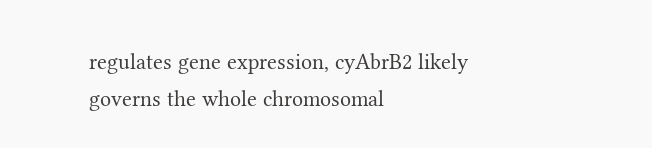regulates gene expression, cyAbrB2 likely governs the whole chromosomal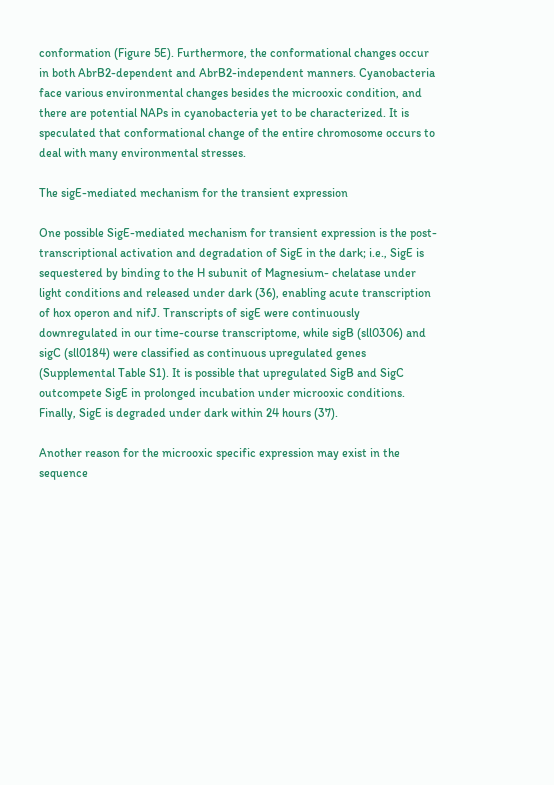conformation (Figure 5E). Furthermore, the conformational changes occur in both AbrB2-dependent and AbrB2-independent manners. Cyanobacteria face various environmental changes besides the microoxic condition, and there are potential NAPs in cyanobacteria yet to be characterized. It is speculated that conformational change of the entire chromosome occurs to deal with many environmental stresses.

The sigE-mediated mechanism for the transient expression

One possible SigE-mediated mechanism for transient expression is the post-transcriptional activation and degradation of SigE in the dark; i.e., SigE is sequestered by binding to the H subunit of Magnesium- chelatase under light conditions and released under dark (36), enabling acute transcription of hox operon and nifJ. Transcripts of sigE were continuously downregulated in our time-course transcriptome, while sigB (sll0306) and sigC (sll0184) were classified as continuous upregulated genes (Supplemental Table S1). It is possible that upregulated SigB and SigC outcompete SigE in prolonged incubation under microoxic conditions. Finally, SigE is degraded under dark within 24 hours (37).

Another reason for the microoxic specific expression may exist in the sequence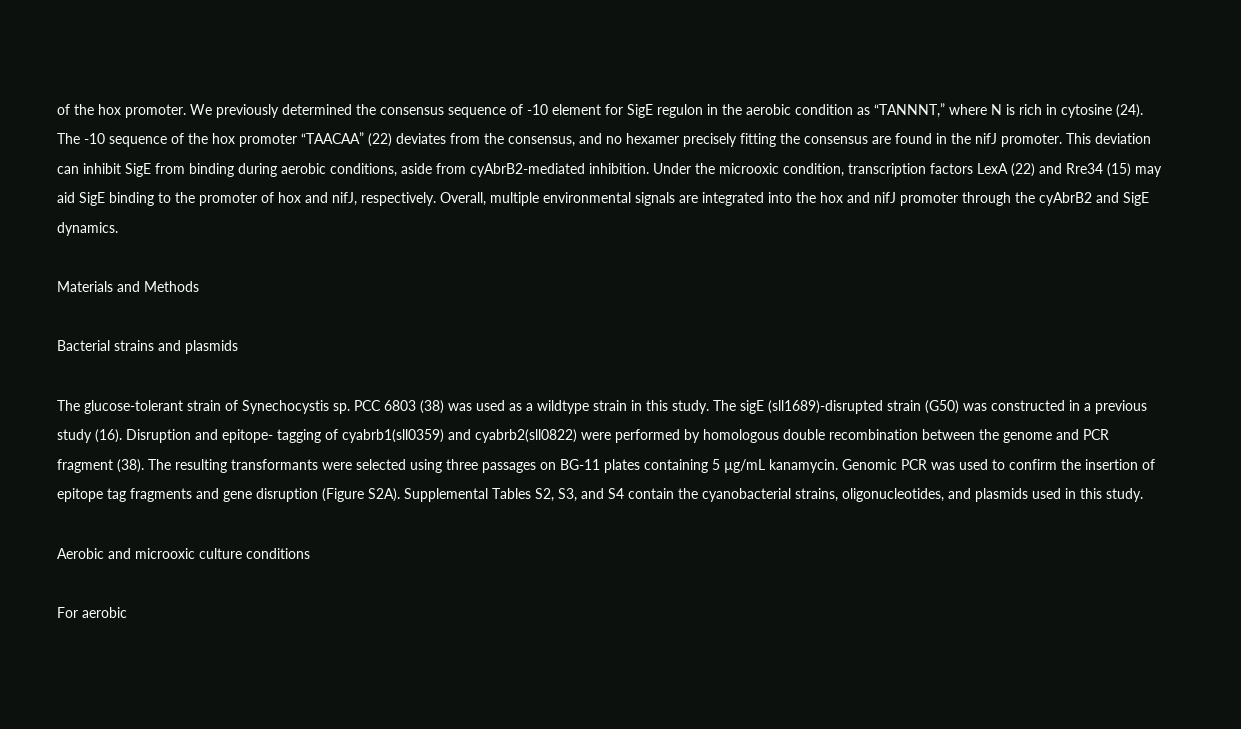of the hox promoter. We previously determined the consensus sequence of -10 element for SigE regulon in the aerobic condition as “TANNNT,” where N is rich in cytosine (24). The -10 sequence of the hox promoter “TAACAA” (22) deviates from the consensus, and no hexamer precisely fitting the consensus are found in the nifJ promoter. This deviation can inhibit SigE from binding during aerobic conditions, aside from cyAbrB2-mediated inhibition. Under the microoxic condition, transcription factors LexA (22) and Rre34 (15) may aid SigE binding to the promoter of hox and nifJ, respectively. Overall, multiple environmental signals are integrated into the hox and nifJ promoter through the cyAbrB2 and SigE dynamics.

Materials and Methods

Bacterial strains and plasmids

The glucose-tolerant strain of Synechocystis sp. PCC 6803 (38) was used as a wildtype strain in this study. The sigE (sll1689)-disrupted strain (G50) was constructed in a previous study (16). Disruption and epitope- tagging of cyabrb1(sll0359) and cyabrb2(sll0822) were performed by homologous double recombination between the genome and PCR fragment (38). The resulting transformants were selected using three passages on BG-11 plates containing 5 µg/mL kanamycin. Genomic PCR was used to confirm the insertion of epitope tag fragments and gene disruption (Figure S2A). Supplemental Tables S2, S3, and S4 contain the cyanobacterial strains, oligonucleotides, and plasmids used in this study.

Aerobic and microoxic culture conditions

For aerobic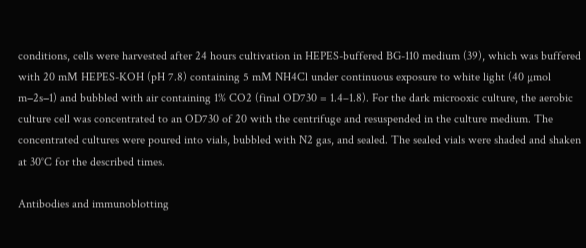conditions, cells were harvested after 24 hours cultivation in HEPES-buffered BG-110 medium (39), which was buffered with 20 mM HEPES-KOH (pH 7.8) containing 5 mM NH4Cl under continuous exposure to white light (40 µmol m−2s−1) and bubbled with air containing 1% CO2 (final OD730 = 1.4–1.8). For the dark microoxic culture, the aerobic culture cell was concentrated to an OD730 of 20 with the centrifuge and resuspended in the culture medium. The concentrated cultures were poured into vials, bubbled with N2 gas, and sealed. The sealed vials were shaded and shaken at 30°C for the described times.

Antibodies and immunoblotting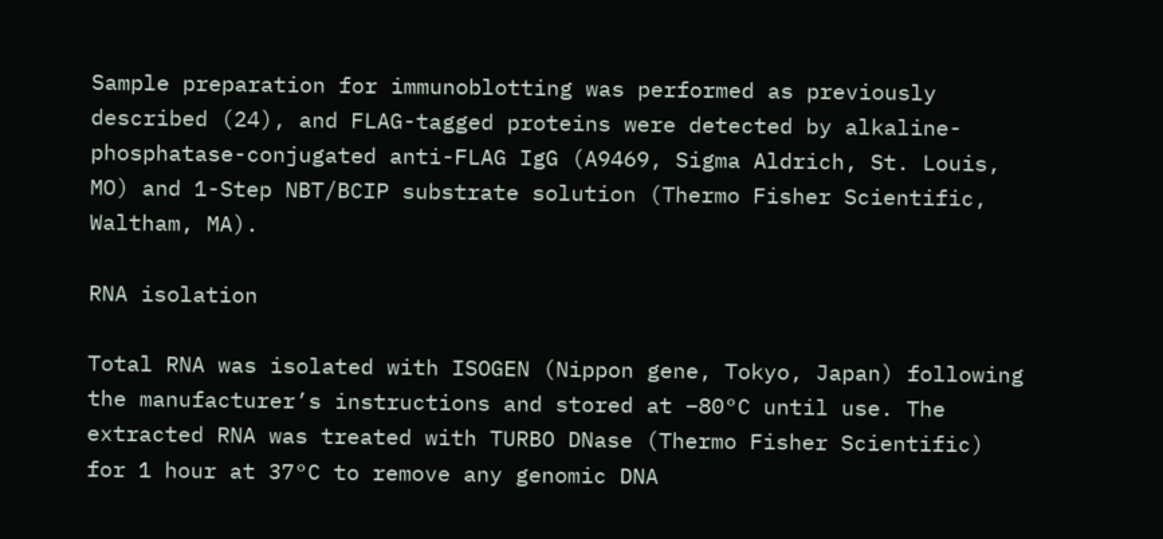Sample preparation for immunoblotting was performed as previously described (24), and FLAG-tagged proteins were detected by alkaline-phosphatase-conjugated anti-FLAG IgG (A9469, Sigma Aldrich, St. Louis, MO) and 1-Step NBT/BCIP substrate solution (Thermo Fisher Scientific, Waltham, MA).

RNA isolation

Total RNA was isolated with ISOGEN (Nippon gene, Tokyo, Japan) following the manufacturer’s instructions and stored at −80°C until use. The extracted RNA was treated with TURBO DNase (Thermo Fisher Scientific) for 1 hour at 37°C to remove any genomic DNA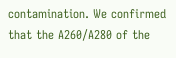contamination. We confirmed that the A260/A280 of the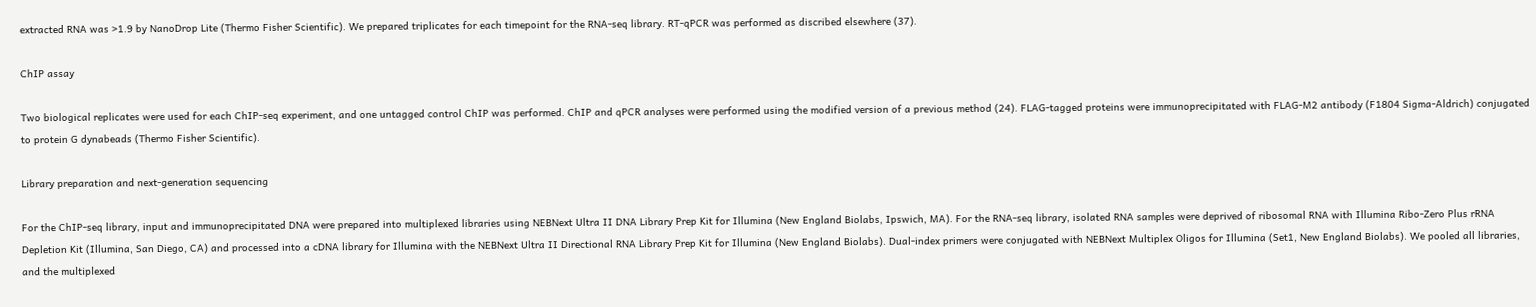extracted RNA was >1.9 by NanoDrop Lite (Thermo Fisher Scientific). We prepared triplicates for each timepoint for the RNA-seq library. RT-qPCR was performed as discribed elsewhere (37).

ChIP assay

Two biological replicates were used for each ChIP-seq experiment, and one untagged control ChIP was performed. ChIP and qPCR analyses were performed using the modified version of a previous method (24). FLAG-tagged proteins were immunoprecipitated with FLAG-M2 antibody (F1804 Sigma-Aldrich) conjugated to protein G dynabeads (Thermo Fisher Scientific).

Library preparation and next-generation sequencing

For the ChIP-seq library, input and immunoprecipitated DNA were prepared into multiplexed libraries using NEBNext Ultra II DNA Library Prep Kit for Illumina (New England Biolabs, Ipswich, MA). For the RNA-seq library, isolated RNA samples were deprived of ribosomal RNA with Illumina Ribo-Zero Plus rRNA Depletion Kit (Illumina, San Diego, CA) and processed into a cDNA library for Illumina with the NEBNext Ultra II Directional RNA Library Prep Kit for Illumina (New England Biolabs). Dual-index primers were conjugated with NEBNext Multiplex Oligos for Illumina (Set1, New England Biolabs). We pooled all libraries, and the multiplexed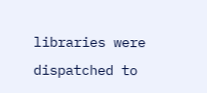libraries were dispatched to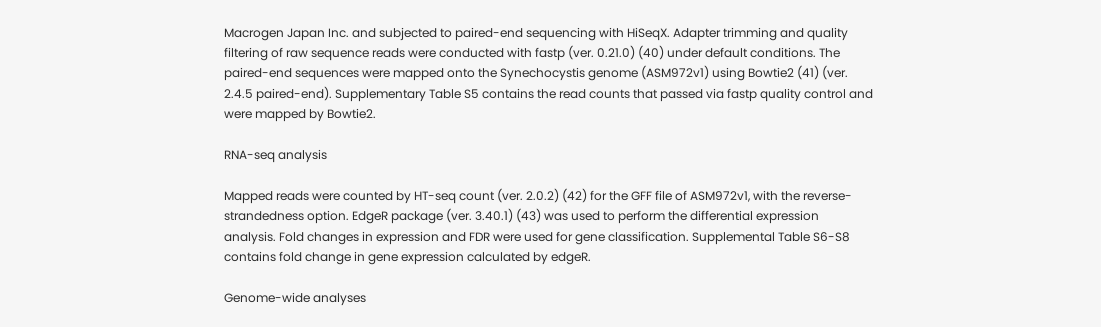Macrogen Japan Inc. and subjected to paired-end sequencing with HiSeqX. Adapter trimming and quality filtering of raw sequence reads were conducted with fastp (ver. 0.21.0) (40) under default conditions. The paired-end sequences were mapped onto the Synechocystis genome (ASM972v1) using Bowtie2 (41) (ver. 2.4.5 paired-end). Supplementary Table S5 contains the read counts that passed via fastp quality control and were mapped by Bowtie2.

RNA-seq analysis

Mapped reads were counted by HT-seq count (ver. 2.0.2) (42) for the GFF file of ASM972v1, with the reverse-strandedness option. EdgeR package (ver. 3.40.1) (43) was used to perform the differential expression analysis. Fold changes in expression and FDR were used for gene classification. Supplemental Table S6-S8 contains fold change in gene expression calculated by edgeR.

Genome-wide analyses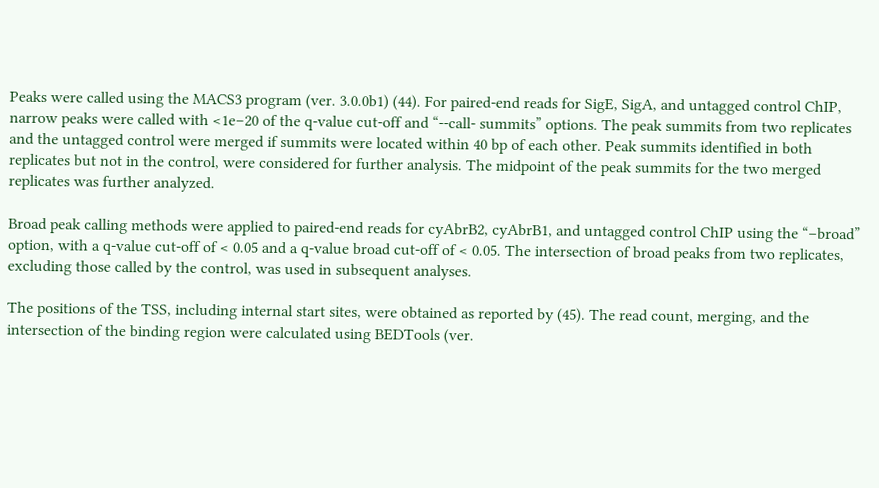Peaks were called using the MACS3 program (ver. 3.0.0b1) (44). For paired-end reads for SigE, SigA, and untagged control ChIP, narrow peaks were called with <1e−20 of the q-value cut-off and “--call- summits” options. The peak summits from two replicates and the untagged control were merged if summits were located within 40 bp of each other. Peak summits identified in both replicates but not in the control, were considered for further analysis. The midpoint of the peak summits for the two merged replicates was further analyzed.

Broad peak calling methods were applied to paired-end reads for cyAbrB2, cyAbrB1, and untagged control ChIP using the “–broad” option, with a q-value cut-off of < 0.05 and a q-value broad cut-off of < 0.05. The intersection of broad peaks from two replicates, excluding those called by the control, was used in subsequent analyses.

The positions of the TSS, including internal start sites, were obtained as reported by (45). The read count, merging, and the intersection of the binding region were calculated using BEDTools (ver.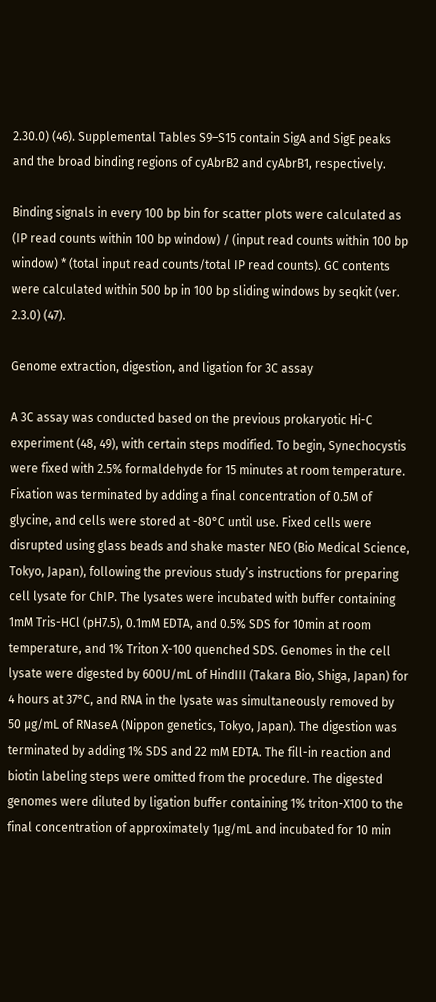2.30.0) (46). Supplemental Tables S9–S15 contain SigA and SigE peaks and the broad binding regions of cyAbrB2 and cyAbrB1, respectively.

Binding signals in every 100 bp bin for scatter plots were calculated as (IP read counts within 100 bp window) / (input read counts within 100 bp window) * (total input read counts/total IP read counts). GC contents were calculated within 500 bp in 100 bp sliding windows by seqkit (ver. 2.3.0) (47).

Genome extraction, digestion, and ligation for 3C assay

A 3C assay was conducted based on the previous prokaryotic Hi-C experiment (48, 49), with certain steps modified. To begin, Synechocystis were fixed with 2.5% formaldehyde for 15 minutes at room temperature. Fixation was terminated by adding a final concentration of 0.5M of glycine, and cells were stored at -80°C until use. Fixed cells were disrupted using glass beads and shake master NEO (Bio Medical Science, Tokyo, Japan), following the previous study’s instructions for preparing cell lysate for ChIP. The lysates were incubated with buffer containing 1mM Tris-HCl (pH7.5), 0.1mM EDTA, and 0.5% SDS for 10min at room temperature, and 1% Triton X-100 quenched SDS. Genomes in the cell lysate were digested by 600U/mL of HindIII (Takara Bio, Shiga, Japan) for 4 hours at 37°C, and RNA in the lysate was simultaneously removed by 50 µg/mL of RNaseA (Nippon genetics, Tokyo, Japan). The digestion was terminated by adding 1% SDS and 22 mM EDTA. The fill-in reaction and biotin labeling steps were omitted from the procedure. The digested genomes were diluted by ligation buffer containing 1% triton-X100 to the final concentration of approximately 1µg/mL and incubated for 10 min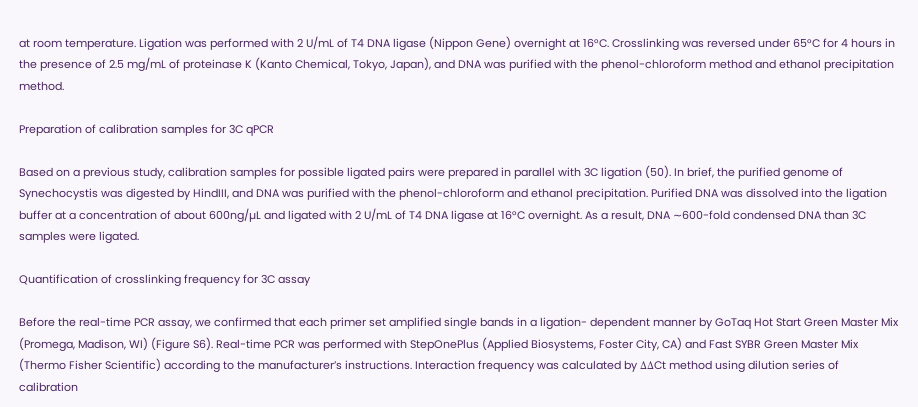at room temperature. Ligation was performed with 2 U/mL of T4 DNA ligase (Nippon Gene) overnight at 16°C. Crosslinking was reversed under 65°C for 4 hours in the presence of 2.5 mg/mL of proteinase K (Kanto Chemical, Tokyo, Japan), and DNA was purified with the phenol-chloroform method and ethanol precipitation method.

Preparation of calibration samples for 3C qPCR

Based on a previous study, calibration samples for possible ligated pairs were prepared in parallel with 3C ligation (50). In brief, the purified genome of Synechocystis was digested by HindIII, and DNA was purified with the phenol-chloroform and ethanol precipitation. Purified DNA was dissolved into the ligation buffer at a concentration of about 600ng/µL and ligated with 2 U/mL of T4 DNA ligase at 16°C overnight. As a result, DNA ∼600-fold condensed DNA than 3C samples were ligated.

Quantification of crosslinking frequency for 3C assay

Before the real-time PCR assay, we confirmed that each primer set amplified single bands in a ligation- dependent manner by GoTaq Hot Start Green Master Mix (Promega, Madison, WI) (Figure S6). Real-time PCR was performed with StepOnePlus (Applied Biosystems, Foster City, CA) and Fast SYBR Green Master Mix (Thermo Fisher Scientific) according to the manufacturer’s instructions. Interaction frequency was calculated by ΔΔCt method using dilution series of calibration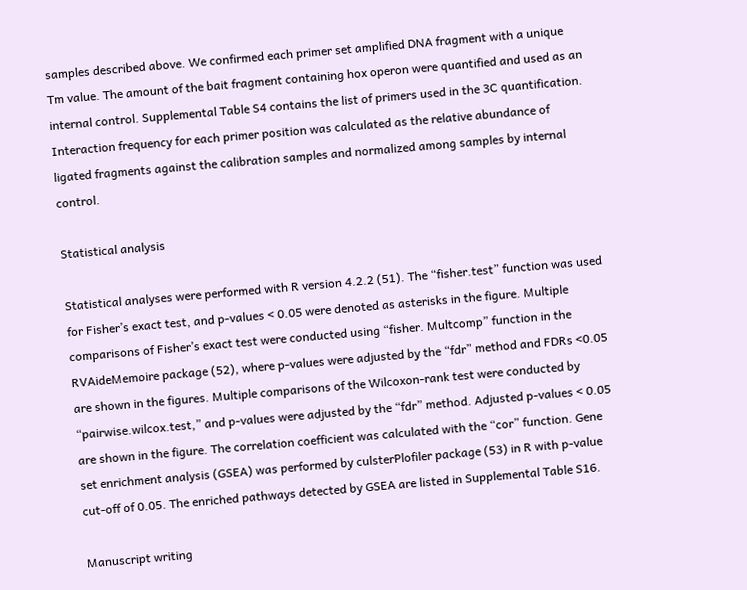samples described above. We confirmed each primer set amplified DNA fragment with a unique Tm value. The amount of the bait fragment containing hox operon were quantified and used as an internal control. Supplemental Table S4 contains the list of primers used in the 3C quantification. Interaction frequency for each primer position was calculated as the relative abundance of ligated fragments against the calibration samples and normalized among samples by internal control.

Statistical analysis

Statistical analyses were performed with R version 4.2.2 (51). The “fisher.test” function was used for Fisher’s exact test, and p-values < 0.05 were denoted as asterisks in the figure. Multiple comparisons of Fisher’s exact test were conducted using “fisher. Multcomp” function in the RVAideMemoire package (52), where p-values were adjusted by the “fdr” method and FDRs <0.05 are shown in the figures. Multiple comparisons of the Wilcoxon-rank test were conducted by “pairwise.wilcox.test,” and p-values were adjusted by the “fdr” method. Adjusted p-values < 0.05 are shown in the figure. The correlation coefficient was calculated with the “cor” function. Gene set enrichment analysis (GSEA) was performed by culsterPlofiler package (53) in R with p-value cut-off of 0.05. The enriched pathways detected by GSEA are listed in Supplemental Table S16.

Manuscript writing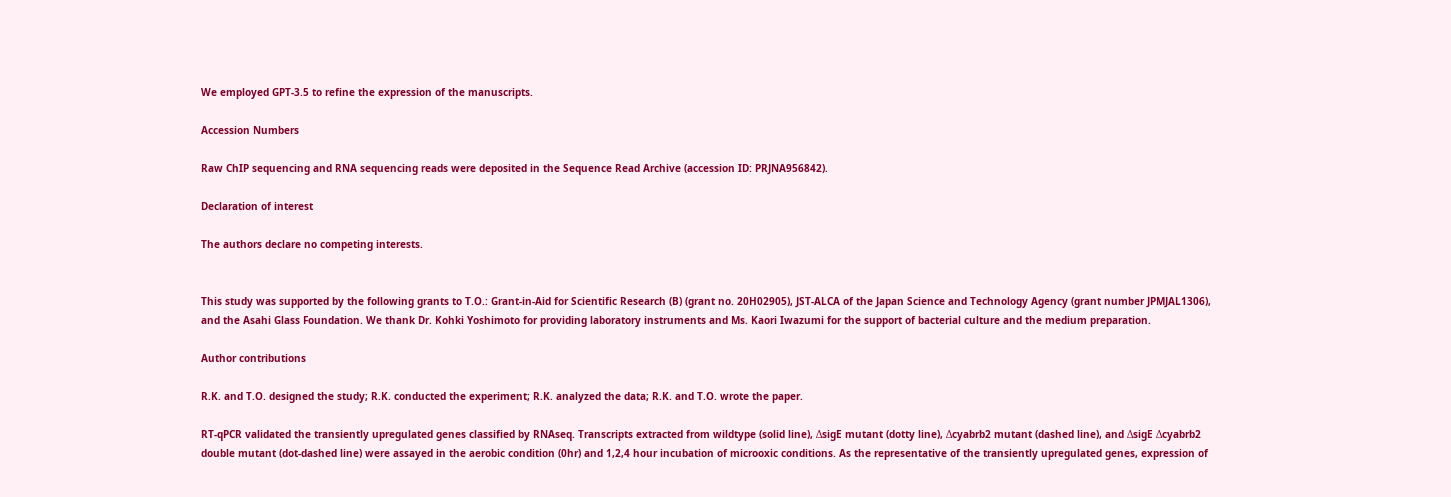We employed GPT-3.5 to refine the expression of the manuscripts.

Accession Numbers

Raw ChIP sequencing and RNA sequencing reads were deposited in the Sequence Read Archive (accession ID: PRJNA956842).

Declaration of interest

The authors declare no competing interests.


This study was supported by the following grants to T.O.: Grant-in-Aid for Scientific Research (B) (grant no. 20H02905), JST-ALCA of the Japan Science and Technology Agency (grant number JPMJAL1306), and the Asahi Glass Foundation. We thank Dr. Kohki Yoshimoto for providing laboratory instruments and Ms. Kaori Iwazumi for the support of bacterial culture and the medium preparation.

Author contributions

R.K. and T.O. designed the study; R.K. conducted the experiment; R.K. analyzed the data; R.K. and T.O. wrote the paper.

RT-qPCR validated the transiently upregulated genes classified by RNAseq. Transcripts extracted from wildtype (solid line), ΔsigE mutant (dotty line), Δcyabrb2 mutant (dashed line), and ΔsigE Δcyabrb2 double mutant (dot-dashed line) were assayed in the aerobic condition (0hr) and 1,2,4 hour incubation of microoxic conditions. As the representative of the transiently upregulated genes, expression of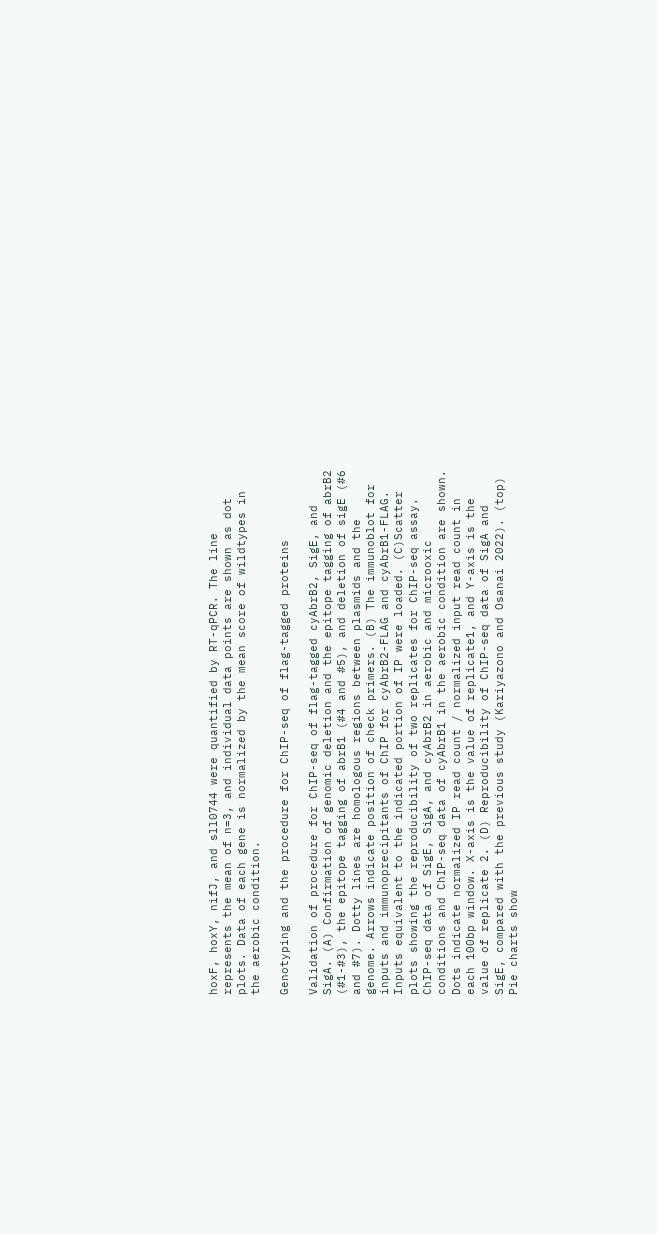hoxF, hoxY, nifJ, and sll0744 were quantified by RT-qPCR. The line represents the mean of n=3, and individual data points are shown as dot plots. Data of each gene is normalized by the mean score of wildtypes in the aerobic condition.

Genotyping and the procedure for ChIP-seq of flag-tagged proteins

Validation of procedure for ChIP-seq of flag-tagged cyAbrB2, SigE, and SigA. (A) Confirmation of genomic deletion and the epitope tagging of abrB2 (#1-#3), the epitope tagging of abrB1 (#4 and #5), and deletion of sigE (#6 and #7). Dotty lines are homologous regions between plasmids and the genome. Arrows indicate position of check primers. (B) The immunoblot for inputs and immunoprecipitants of ChIP for cyAbrB2-FLAG and cyAbrB1-FLAG. Inputs equivalent to the indicated portion of IP were loaded. (C)Scatter plots showing the reproducibility of two replicates for ChIP-seq assay. ChIP-seq data of SigE, SigA, and cyAbrB2 in aerobic and microoxic conditions and ChIP-seq data of cyAbrB1 in the aerobic condition are shown. Dots indicate normalized IP read count / normalized input read count in each 100bp window. X-axis is the value of replicate1, and Y-axis is the value of replicate 2. (D) Reproducibility of ChIP-seq data of SigA and SigE, compared with the previous study (Kariyazono and Osanai 2022). (top) Pie charts show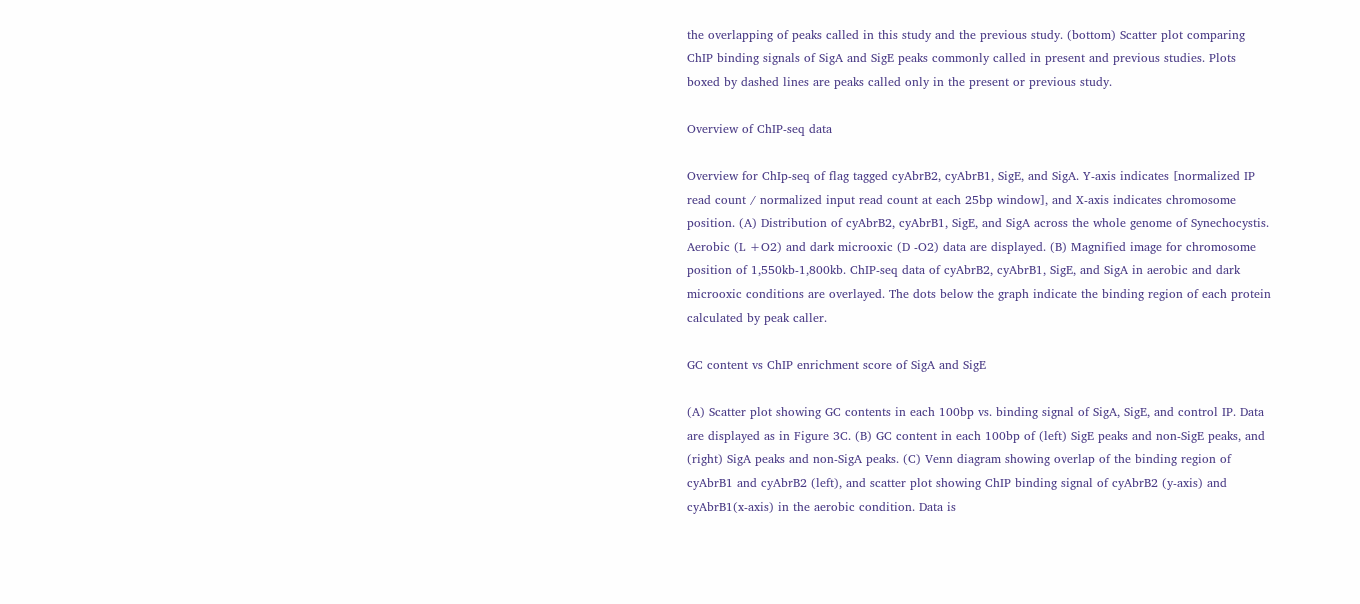the overlapping of peaks called in this study and the previous study. (bottom) Scatter plot comparing ChIP binding signals of SigA and SigE peaks commonly called in present and previous studies. Plots boxed by dashed lines are peaks called only in the present or previous study.

Overview of ChIP-seq data

Overview for ChIp-seq of flag tagged cyAbrB2, cyAbrB1, SigE, and SigA. Y-axis indicates [normalized IP read count / normalized input read count at each 25bp window], and X-axis indicates chromosome position. (A) Distribution of cyAbrB2, cyAbrB1, SigE, and SigA across the whole genome of Synechocystis. Aerobic (L +O2) and dark microoxic (D -O2) data are displayed. (B) Magnified image for chromosome position of 1,550kb-1,800kb. ChIP-seq data of cyAbrB2, cyAbrB1, SigE, and SigA in aerobic and dark microoxic conditions are overlayed. The dots below the graph indicate the binding region of each protein calculated by peak caller.

GC content vs ChIP enrichment score of SigA and SigE

(A) Scatter plot showing GC contents in each 100bp vs. binding signal of SigA, SigE, and control IP. Data are displayed as in Figure 3C. (B) GC content in each 100bp of (left) SigE peaks and non-SigE peaks, and (right) SigA peaks and non-SigA peaks. (C) Venn diagram showing overlap of the binding region of cyAbrB1 and cyAbrB2 (left), and scatter plot showing ChIP binding signal of cyAbrB2 (y-axis) and cyAbrB1(x-axis) in the aerobic condition. Data is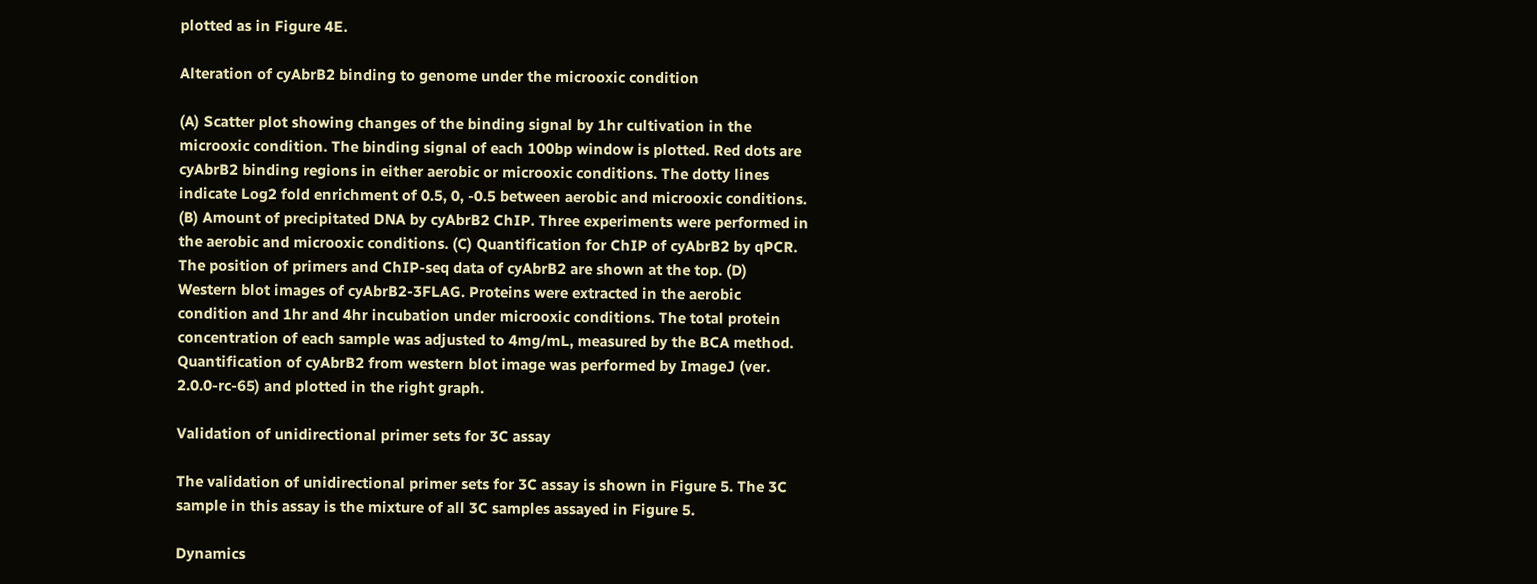plotted as in Figure 4E.

Alteration of cyAbrB2 binding to genome under the microoxic condition

(A) Scatter plot showing changes of the binding signal by 1hr cultivation in the microoxic condition. The binding signal of each 100bp window is plotted. Red dots are cyAbrB2 binding regions in either aerobic or microoxic conditions. The dotty lines indicate Log2 fold enrichment of 0.5, 0, -0.5 between aerobic and microoxic conditions. (B) Amount of precipitated DNA by cyAbrB2 ChIP. Three experiments were performed in the aerobic and microoxic conditions. (C) Quantification for ChIP of cyAbrB2 by qPCR. The position of primers and ChIP-seq data of cyAbrB2 are shown at the top. (D) Western blot images of cyAbrB2-3FLAG. Proteins were extracted in the aerobic condition and 1hr and 4hr incubation under microoxic conditions. The total protein concentration of each sample was adjusted to 4mg/mL, measured by the BCA method. Quantification of cyAbrB2 from western blot image was performed by ImageJ (ver. 2.0.0-rc-65) and plotted in the right graph.

Validation of unidirectional primer sets for 3C assay

The validation of unidirectional primer sets for 3C assay is shown in Figure 5. The 3C sample in this assay is the mixture of all 3C samples assayed in Figure 5.

Dynamics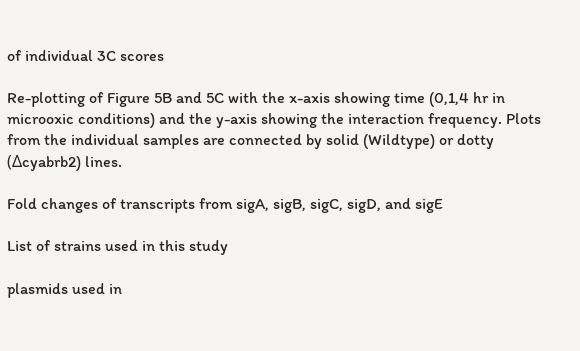of individual 3C scores

Re-plotting of Figure 5B and 5C with the x-axis showing time (0,1,4 hr in microoxic conditions) and the y-axis showing the interaction frequency. Plots from the individual samples are connected by solid (Wildtype) or dotty (Δcyabrb2) lines.

Fold changes of transcripts from sigA, sigB, sigC, sigD, and sigE

List of strains used in this study

plasmids used in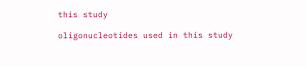this study

oligonucleotides used in this study